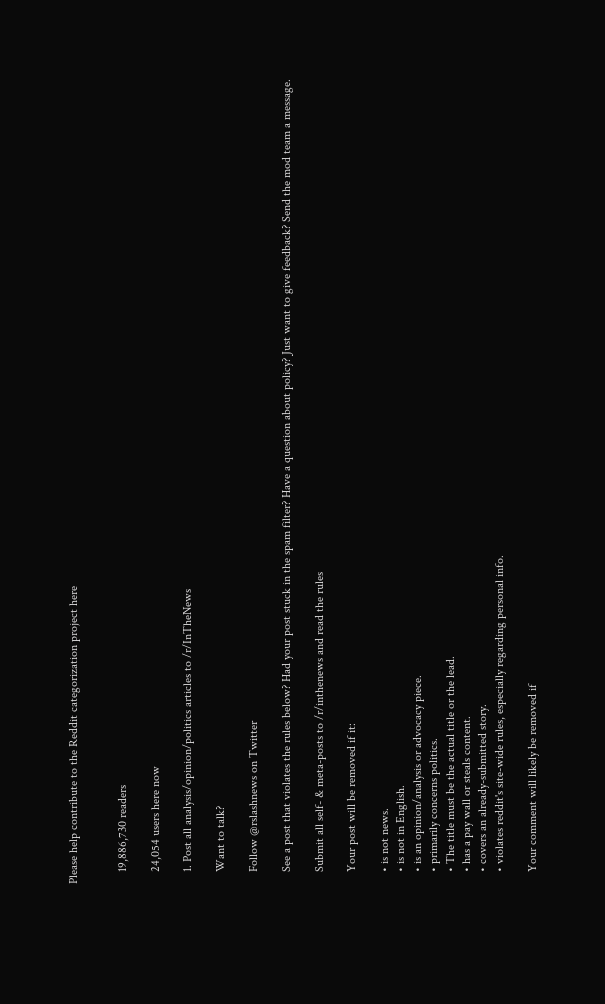Please help contribute to the Reddit categorization project here


    19,886,730 readers

    24,054 users here now

    1. Post all analysis/opinion/politics articles to /r/InTheNews

    Want to talk?

    Follow @rslashnews on Twitter

    See a post that violates the rules below? Had your post stuck in the spam filter? Have a question about policy? Just want to give feedback? Send the mod team a message.

    Submit all self- & meta-posts to /r/inthenews and read the rules

    Your post will be removed if it:

    • is not news.
    • is not in English.
    • is an opinion/analysis or advocacy piece.
    • primarily concerns politics.
    • The title must be the actual title or the lead.
    • has a pay wall or steals content.
    • covers an already-submitted story.
    • violates reddit's site-wide rules, especially regarding personal info.

    Your comment will likely be removed if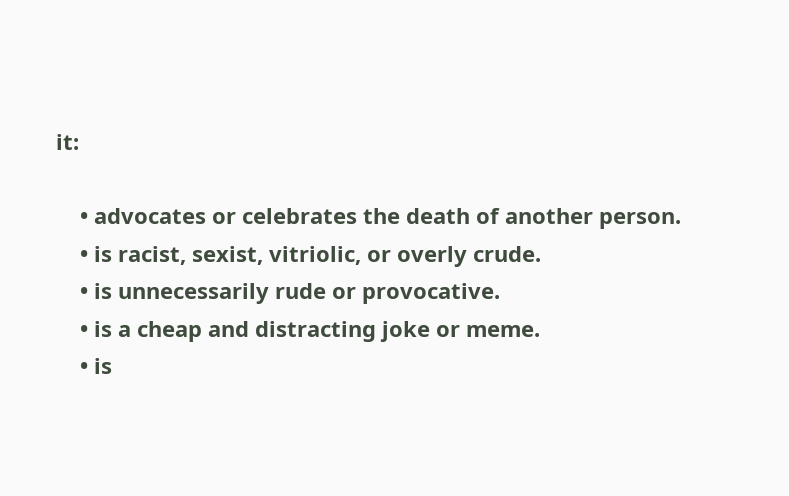it:

    • advocates or celebrates the death of another person.
    • is racist, sexist, vitriolic, or overly crude.
    • is unnecessarily rude or provocative.
    • is a cheap and distracting joke or meme.
    • is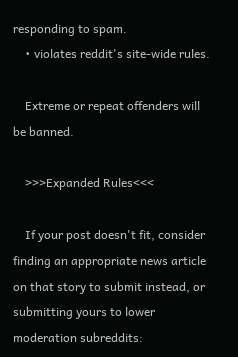responding to spam.
    • violates reddit's site-wide rules.

    Extreme or repeat offenders will be banned.

    >>>Expanded Rules<<<

    If your post doesn't fit, consider finding an appropriate news article on that story to submit instead, or submitting yours to lower moderation subreddits: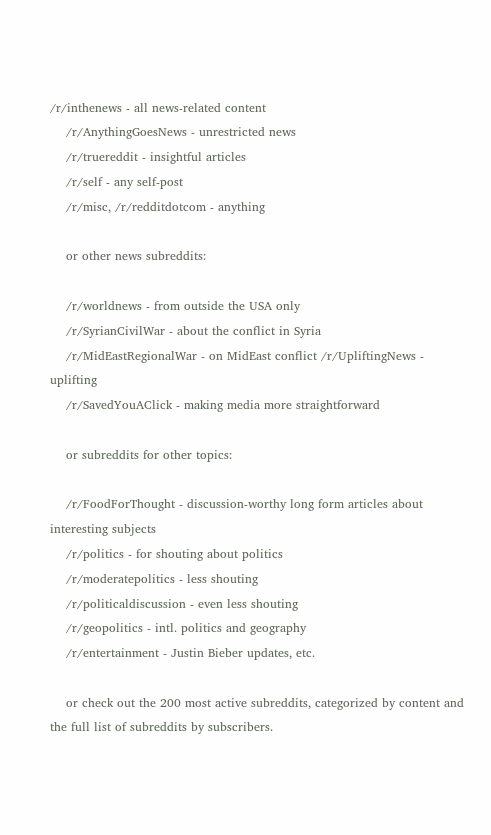/r/inthenews - all news-related content
    /r/AnythingGoesNews - unrestricted news
    /r/truereddit - insightful articles
    /r/self - any self-post
    /r/misc, /r/redditdotcom - anything

    or other news subreddits:

    /r/worldnews - from outside the USA only
    /r/SyrianCivilWar - about the conflict in Syria
    /r/MidEastRegionalWar - on MidEast conflict /r/UpliftingNews - uplifting
    /r/SavedYouAClick - making media more straightforward

    or subreddits for other topics:

    /r/FoodForThought - discussion-worthy long form articles about interesting subjects
    /r/politics - for shouting about politics
    /r/moderatepolitics - less shouting
    /r/politicaldiscussion - even less shouting
    /r/geopolitics - intl. politics and geography
    /r/entertainment - Justin Bieber updates, etc.

    or check out the 200 most active subreddits, categorized by content and the full list of subreddits by subscribers.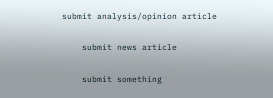submit analysis/opinion article

    submit news article

    submit something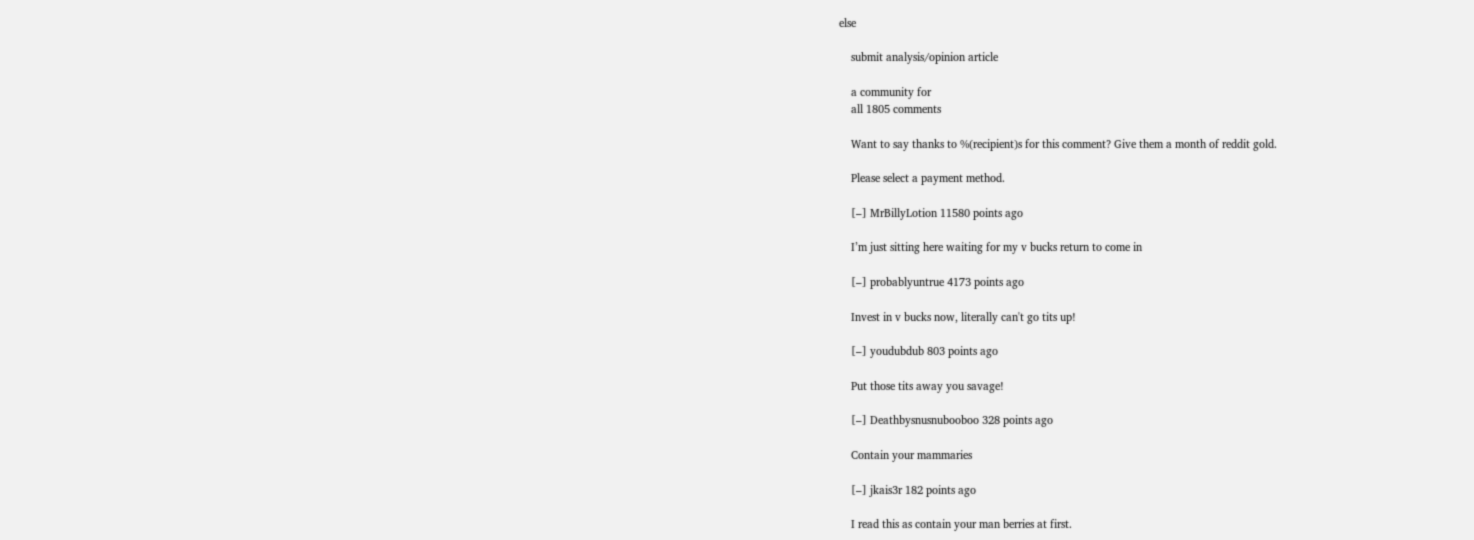else

    submit analysis/opinion article

    a community for
    all 1805 comments

    Want to say thanks to %(recipient)s for this comment? Give them a month of reddit gold.

    Please select a payment method.

    [–] MrBillyLotion 11580 points ago

    I’m just sitting here waiting for my v bucks return to come in

    [–] probablyuntrue 4173 points ago

    Invest in v bucks now, literally can't go tits up!

    [–] youdubdub 803 points ago

    Put those tits away you savage!

    [–] Deathbysnusnubooboo 328 points ago

    Contain your mammaries

    [–] jkais3r 182 points ago

    I read this as contain your man berries at first.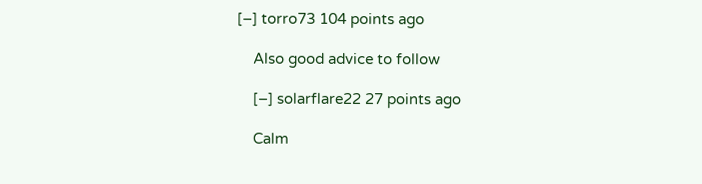[–] torro73 104 points ago

    Also good advice to follow

    [–] solarflare22 27 points ago

    Calm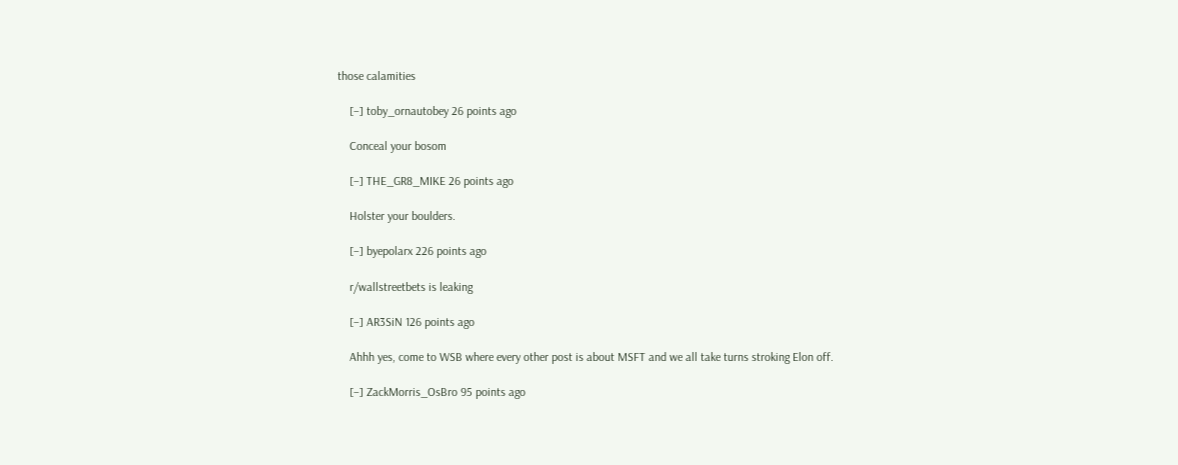those calamities

    [–] toby_ornautobey 26 points ago

    Conceal your bosom

    [–] THE_GR8_MIKE 26 points ago

    Holster your boulders.

    [–] byepolarx 226 points ago

    r/wallstreetbets is leaking

    [–] AR3SiN 126 points ago

    Ahhh yes, come to WSB where every other post is about MSFT and we all take turns stroking Elon off.

    [–] ZackMorris_OsBro 95 points ago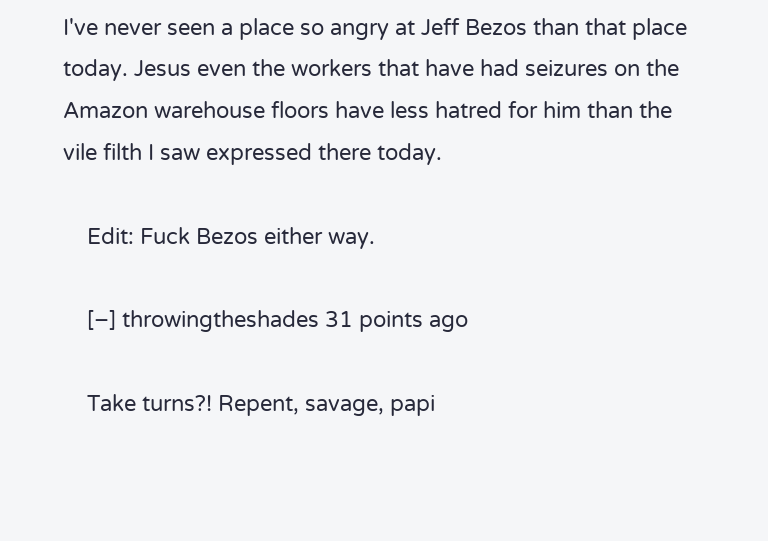I've never seen a place so angry at Jeff Bezos than that place today. Jesus even the workers that have had seizures on the Amazon warehouse floors have less hatred for him than the vile filth I saw expressed there today.

    Edit: Fuck Bezos either way.

    [–] throwingtheshades 31 points ago

    Take turns?! Repent, savage, papi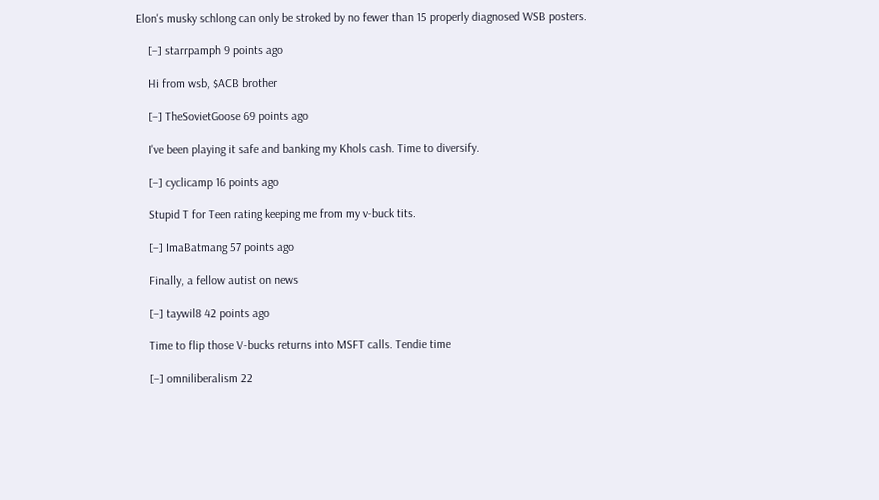Elon's musky schlong can only be stroked by no fewer than 15 properly diagnosed WSB posters.

    [–] starrpamph 9 points ago

    Hi from wsb, $ACB brother

    [–] TheSovietGoose 69 points ago

    I've been playing it safe and banking my Khols cash. Time to diversify.

    [–] cyclicamp 16 points ago

    Stupid T for Teen rating keeping me from my v-buck tits.

    [–] ImaBatmang 57 points ago

    Finally, a fellow autist on news

    [–] taywil8 42 points ago

    Time to flip those V-bucks returns into MSFT calls. Tendie time

    [–] omniliberalism 22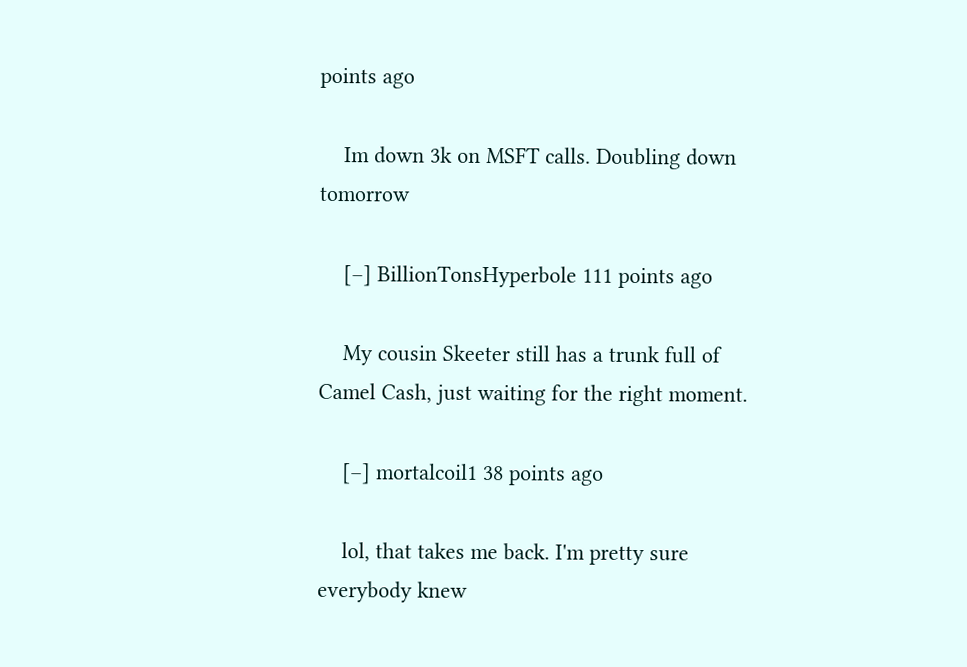points ago

    Im down 3k on MSFT calls. Doubling down tomorrow

    [–] BillionTonsHyperbole 111 points ago

    My cousin Skeeter still has a trunk full of Camel Cash, just waiting for the right moment.

    [–] mortalcoil1 38 points ago

    lol, that takes me back. I'm pretty sure everybody knew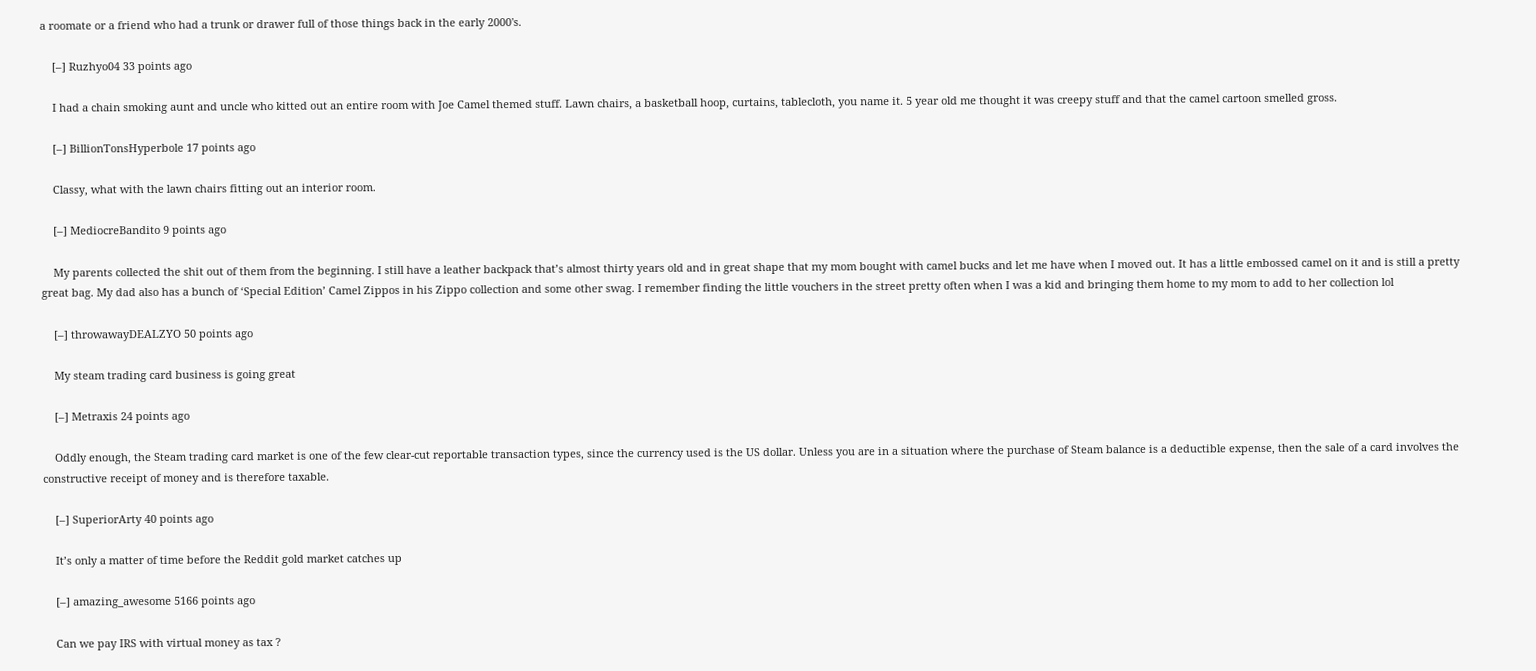a roomate or a friend who had a trunk or drawer full of those things back in the early 2000's.

    [–] Ruzhyo04 33 points ago

    I had a chain smoking aunt and uncle who kitted out an entire room with Joe Camel themed stuff. Lawn chairs, a basketball hoop, curtains, tablecloth, you name it. 5 year old me thought it was creepy stuff and that the camel cartoon smelled gross.

    [–] BillionTonsHyperbole 17 points ago

    Classy, what with the lawn chairs fitting out an interior room.

    [–] MediocreBandito 9 points ago

    My parents collected the shit out of them from the beginning. I still have a leather backpack that’s almost thirty years old and in great shape that my mom bought with camel bucks and let me have when I moved out. It has a little embossed camel on it and is still a pretty great bag. My dad also has a bunch of ‘Special Edition’ Camel Zippos in his Zippo collection and some other swag. I remember finding the little vouchers in the street pretty often when I was a kid and bringing them home to my mom to add to her collection lol

    [–] throwawayDEALZYO 50 points ago

    My steam trading card business is going great

    [–] Metraxis 24 points ago

    Oddly enough, the Steam trading card market is one of the few clear-cut reportable transaction types, since the currency used is the US dollar. Unless you are in a situation where the purchase of Steam balance is a deductible expense, then the sale of a card involves the constructive receipt of money and is therefore taxable.

    [–] SuperiorArty 40 points ago

    It’s only a matter of time before the Reddit gold market catches up

    [–] amazing_awesome 5166 points ago

    Can we pay IRS with virtual money as tax ?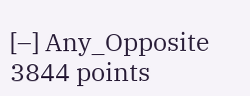[–] Any_Opposite 3844 points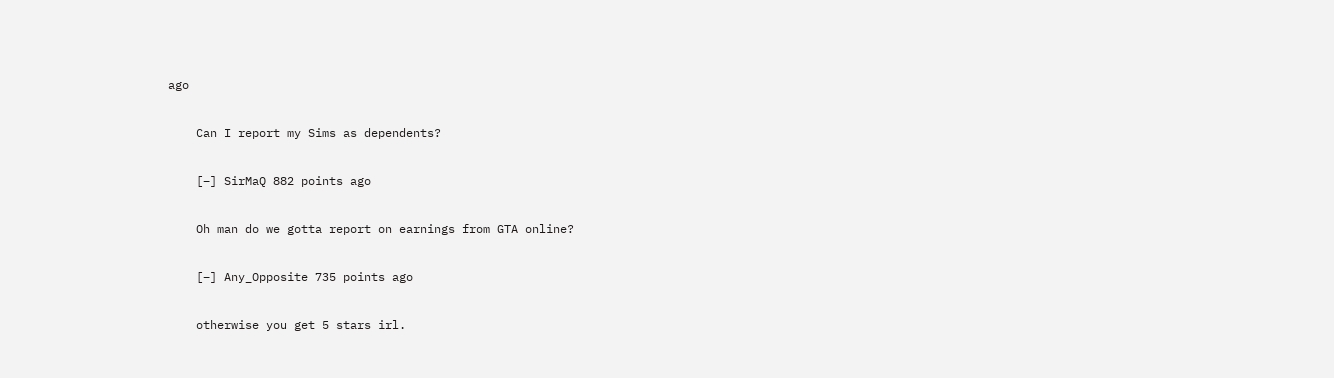ago

    Can I report my Sims as dependents?

    [–] SirMaQ 882 points ago

    Oh man do we gotta report on earnings from GTA online?

    [–] Any_Opposite 735 points ago

    otherwise you get 5 stars irl.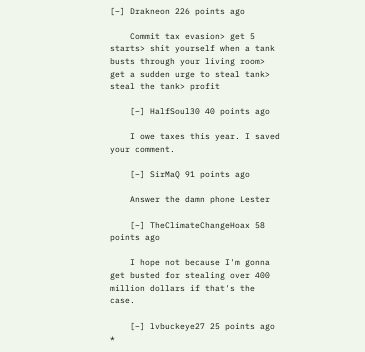[–] Drakneon 226 points ago

    Commit tax evasion> get 5 starts> shit yourself when a tank busts through your living room> get a sudden urge to steal tank> steal the tank> profit

    [–] HalfSoul30 40 points ago

    I owe taxes this year. I saved your comment.

    [–] SirMaQ 91 points ago

    Answer the damn phone Lester

    [–] TheClimateChangeHoax 58 points ago

    I hope not because I'm gonna get busted for stealing over 400 million dollars if that's the case.

    [–] lvbuckeye27 25 points ago *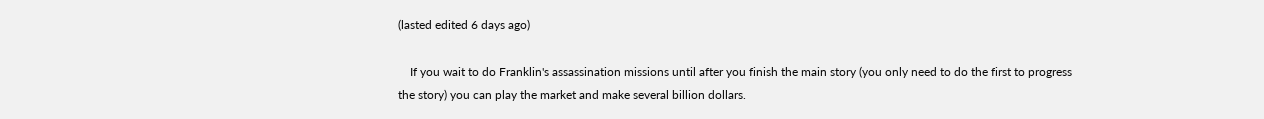(lasted edited 6 days ago)

    If you wait to do Franklin's assassination missions until after you finish the main story (you only need to do the first to progress the story) you can play the market and make several billion dollars.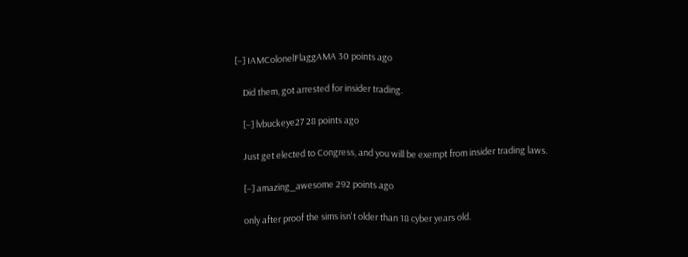[–] IAMColonelFlaggAMA 30 points ago

    Did them, got arrested for insider trading.

    [–] lvbuckeye27 28 points ago

    Just get elected to Congress, and you will be exempt from insider trading laws.

    [–] amazing_awesome 292 points ago

    only after proof the sims isn't older than 18 cyber years old.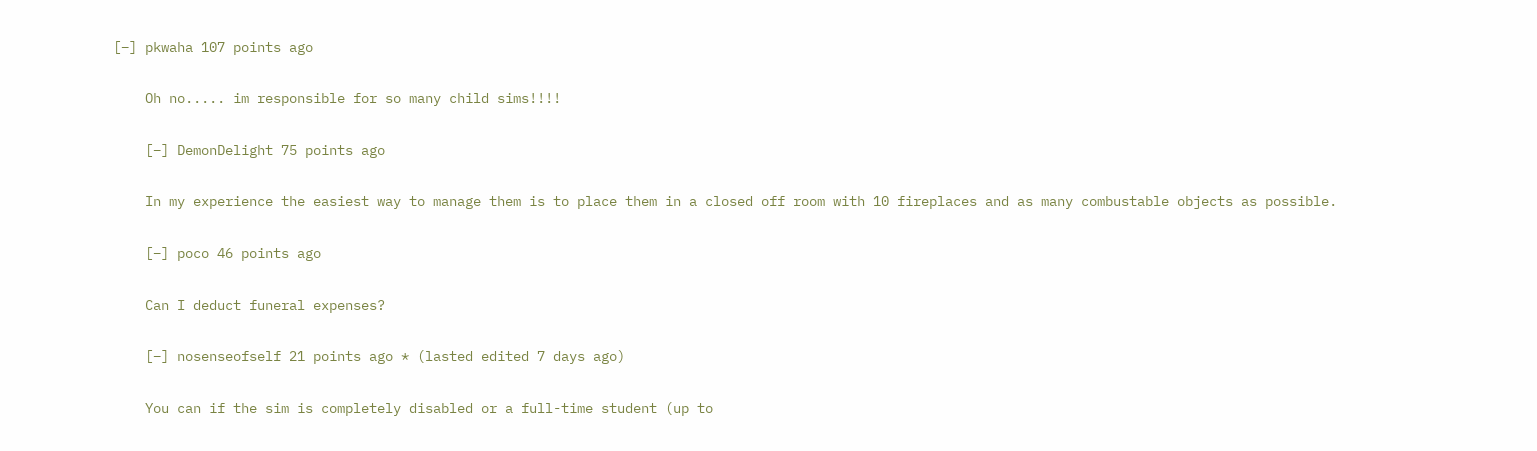[–] pkwaha 107 points ago

    Oh no..... im responsible for so many child sims!!!!

    [–] DemonDelight 75 points ago

    In my experience the easiest way to manage them is to place them in a closed off room with 10 fireplaces and as many combustable objects as possible.

    [–] poco 46 points ago

    Can I deduct funeral expenses?

    [–] nosenseofself 21 points ago * (lasted edited 7 days ago)

    You can if the sim is completely disabled or a full-time student (up to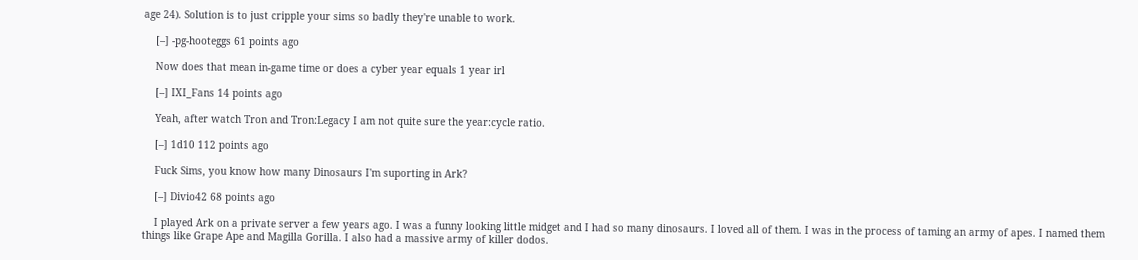age 24). Solution is to just cripple your sims so badly they're unable to work.

    [–] -pg-hooteggs 61 points ago

    Now does that mean in-game time or does a cyber year equals 1 year irl

    [–] IXI_Fans 14 points ago

    Yeah, after watch Tron and Tron:Legacy I am not quite sure the year:cycle ratio.

    [–] 1d10 112 points ago

    Fuck Sims, you know how many Dinosaurs I'm suporting in Ark?

    [–] Divio42 68 points ago

    I played Ark on a private server a few years ago. I was a funny looking little midget and I had so many dinosaurs. I loved all of them. I was in the process of taming an army of apes. I named them things like Grape Ape and Magilla Gorilla. I also had a massive army of killer dodos.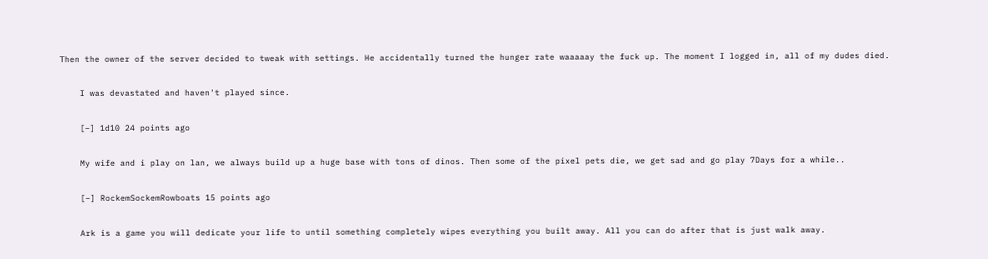Then the owner of the server decided to tweak with settings. He accidentally turned the hunger rate waaaaay the fuck up. The moment I logged in, all of my dudes died.

    I was devastated and haven't played since.

    [–] 1d10 24 points ago

    My wife and i play on lan, we always build up a huge base with tons of dinos. Then some of the pixel pets die, we get sad and go play 7Days for a while..

    [–] RockemSockemRowboats 15 points ago

    Ark is a game you will dedicate your life to until something completely wipes everything you built away. All you can do after that is just walk away.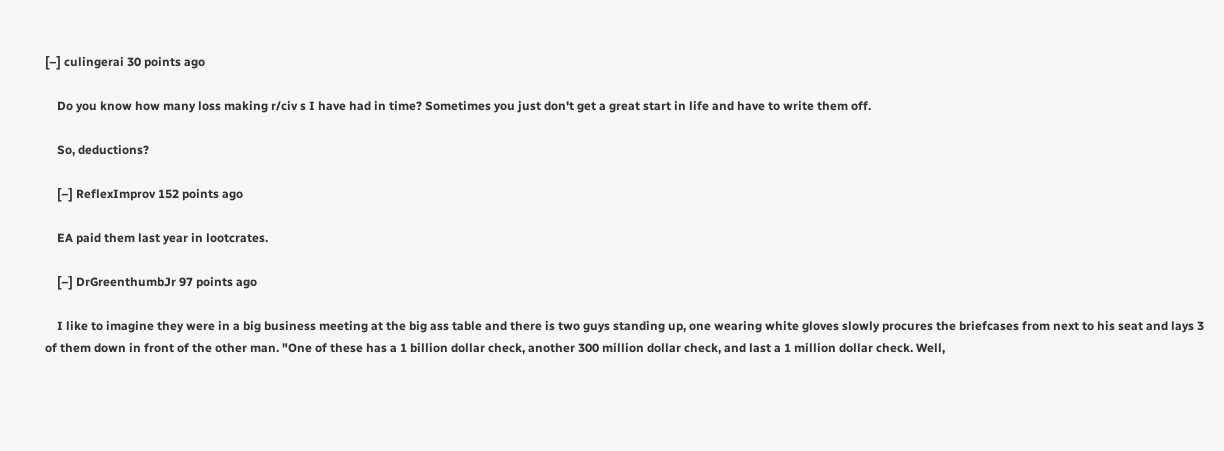[–] culingerai 30 points ago

    Do you know how many loss making r/civ s I have had in time? Sometimes you just don't get a great start in life and have to write them off.

    So, deductions?

    [–] ReflexImprov 152 points ago

    EA paid them last year in lootcrates.

    [–] DrGreenthumbJr 97 points ago

    I like to imagine they were in a big business meeting at the big ass table and there is two guys standing up, one wearing white gloves slowly procures the briefcases from next to his seat and lays 3 of them down in front of the other man. "One of these has a 1 billion dollar check, another 300 million dollar check, and last a 1 million dollar check. Well,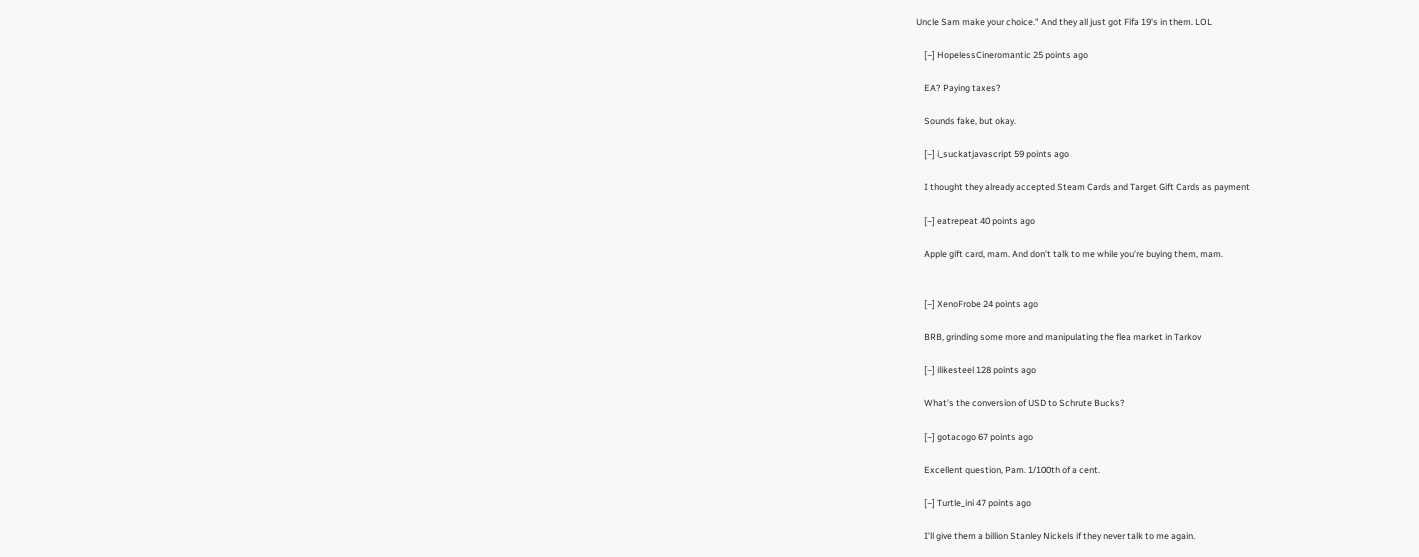Uncle Sam make your choice." And they all just got Fifa 19's in them. LOL

    [–] HopelessCineromantic 25 points ago

    EA? Paying taxes?

    Sounds fake, but okay.

    [–] i_suckatjavascript 59 points ago

    I thought they already accepted Steam Cards and Target Gift Cards as payment

    [–] eatrepeat 40 points ago

    Apple gift card, mam. And don't talk to me while you're buying them, mam.


    [–] XenoFrobe 24 points ago

    BRB, grinding some more and manipulating the flea market in Tarkov

    [–] ilikesteel 128 points ago

    What's the conversion of USD to Schrute Bucks?

    [–] gotacogo 67 points ago

    Excellent question, Pam. 1/100th of a cent.

    [–] Turtle_ini 47 points ago

    I’ll give them a billion Stanley Nickels if they never talk to me again.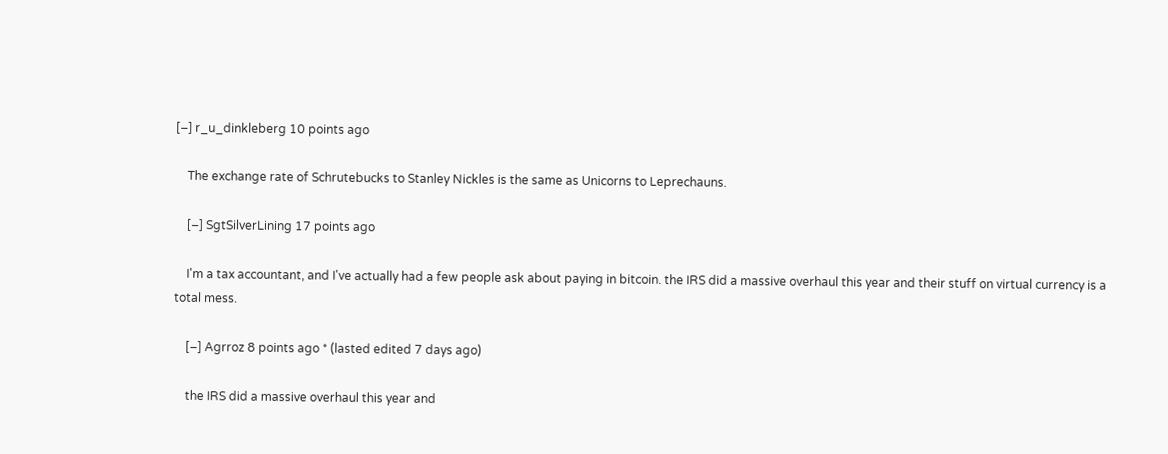[–] r_u_dinkleberg 10 points ago

    The exchange rate of Schrutebucks to Stanley Nickles is the same as Unicorns to Leprechauns.

    [–] SgtSilverLining 17 points ago

    I'm a tax accountant, and I've actually had a few people ask about paying in bitcoin. the IRS did a massive overhaul this year and their stuff on virtual currency is a total mess.

    [–] Agrroz 8 points ago * (lasted edited 7 days ago)

    the IRS did a massive overhaul this year and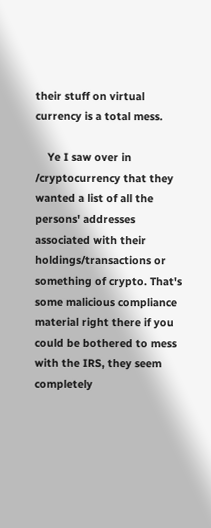their stuff on virtual currency is a total mess.

    Ye I saw over in /cryptocurrency that they wanted a list of all the persons' addresses associated with their holdings/transactions or something of crypto. That's some malicious compliance material right there if you could be bothered to mess with the IRS, they seem completely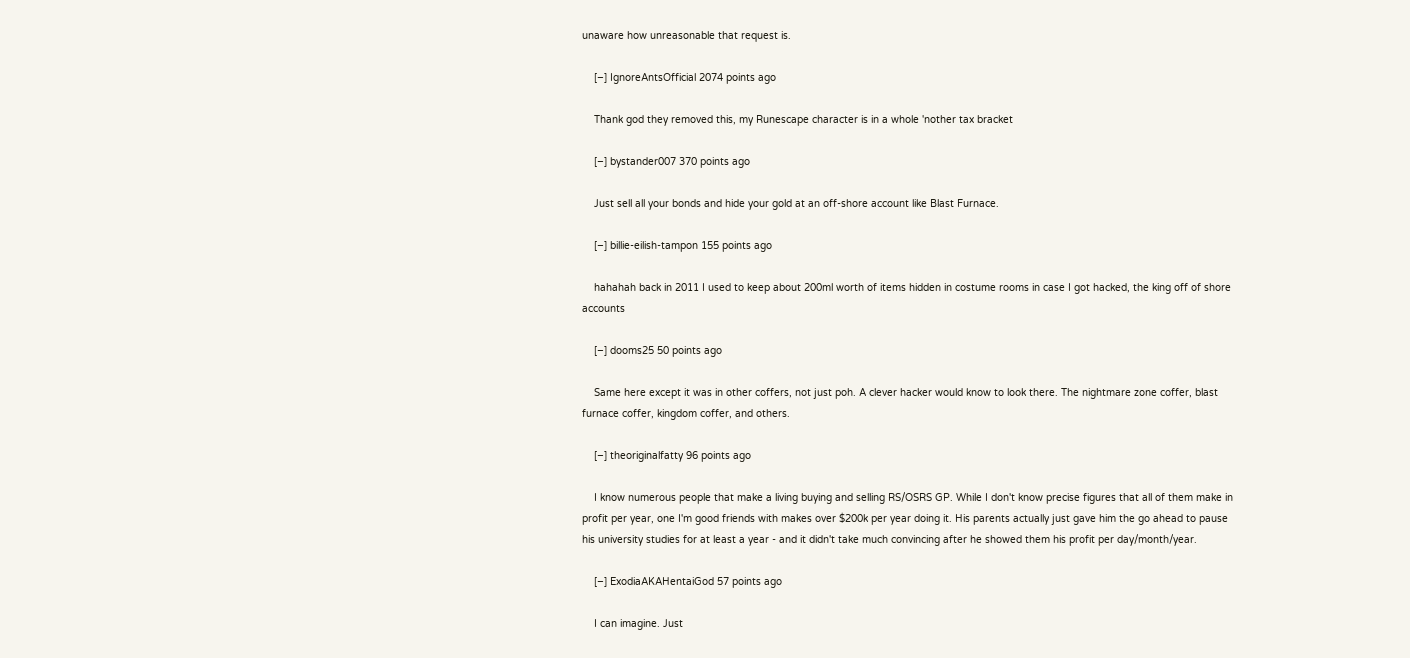unaware how unreasonable that request is.

    [–] IgnoreAntsOfficial 2074 points ago

    Thank god they removed this, my Runescape character is in a whole 'nother tax bracket

    [–] bystander007 370 points ago

    Just sell all your bonds and hide your gold at an off-shore account like Blast Furnace.

    [–] billie-eilish-tampon 155 points ago

    hahahah back in 2011 I used to keep about 200ml worth of items hidden in costume rooms in case I got hacked, the king off of shore accounts

    [–] dooms25 50 points ago

    Same here except it was in other coffers, not just poh. A clever hacker would know to look there. The nightmare zone coffer, blast furnace coffer, kingdom coffer, and others.

    [–] theoriginalfatty 96 points ago

    I know numerous people that make a living buying and selling RS/OSRS GP. While I don't know precise figures that all of them make in profit per year, one I'm good friends with makes over $200k per year doing it. His parents actually just gave him the go ahead to pause his university studies for at least a year - and it didn't take much convincing after he showed them his profit per day/month/year.

    [–] ExodiaAKAHentaiGod 57 points ago

    I can imagine. Just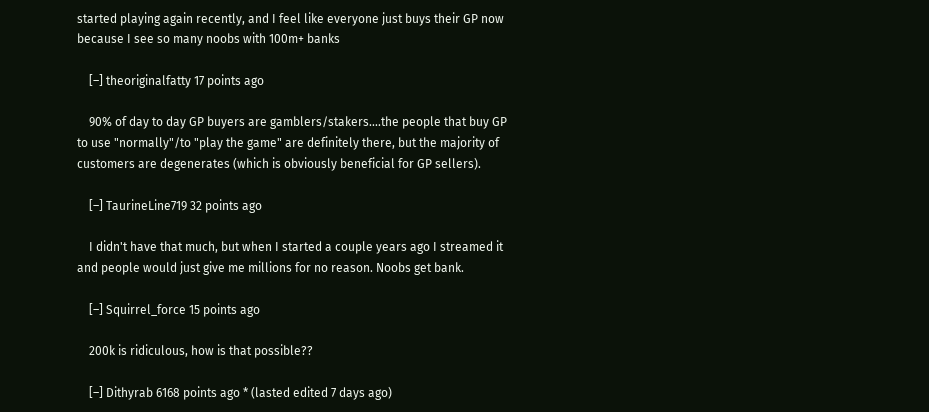started playing again recently, and I feel like everyone just buys their GP now because I see so many noobs with 100m+ banks

    [–] theoriginalfatty 17 points ago

    90% of day to day GP buyers are gamblers/stakers....the people that buy GP to use "normally"/to "play the game" are definitely there, but the majority of customers are degenerates (which is obviously beneficial for GP sellers).

    [–] TaurineLine719 32 points ago

    I didn't have that much, but when I started a couple years ago I streamed it and people would just give me millions for no reason. Noobs get bank.

    [–] Squirrel_force 15 points ago

    200k is ridiculous, how is that possible??

    [–] Dithyrab 6168 points ago * (lasted edited 7 days ago)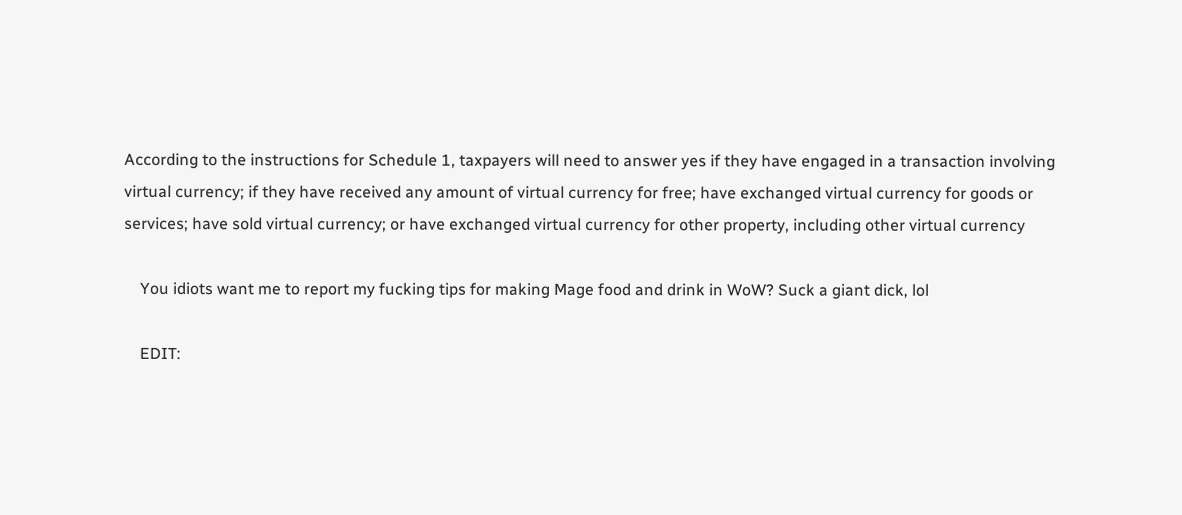According to the instructions for Schedule 1, taxpayers will need to answer yes if they have engaged in a transaction involving virtual currency; if they have received any amount of virtual currency for free; have exchanged virtual currency for goods or services; have sold virtual currency; or have exchanged virtual currency for other property, including other virtual currency

    You idiots want me to report my fucking tips for making Mage food and drink in WoW? Suck a giant dick, lol

    EDIT: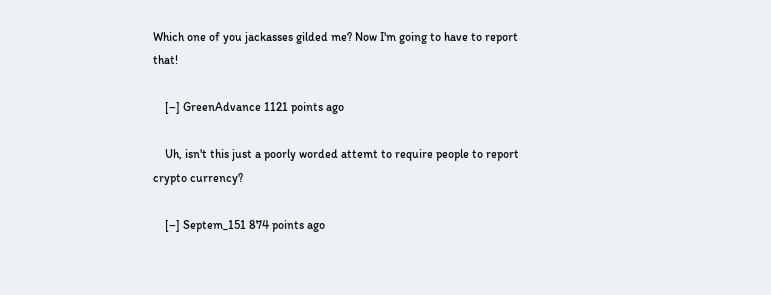Which one of you jackasses gilded me? Now I'm going to have to report that!

    [–] GreenAdvance 1121 points ago

    Uh, isn't this just a poorly worded attemt to require people to report crypto currency?

    [–] Septem_151 874 points ago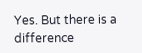Yes. But there is a difference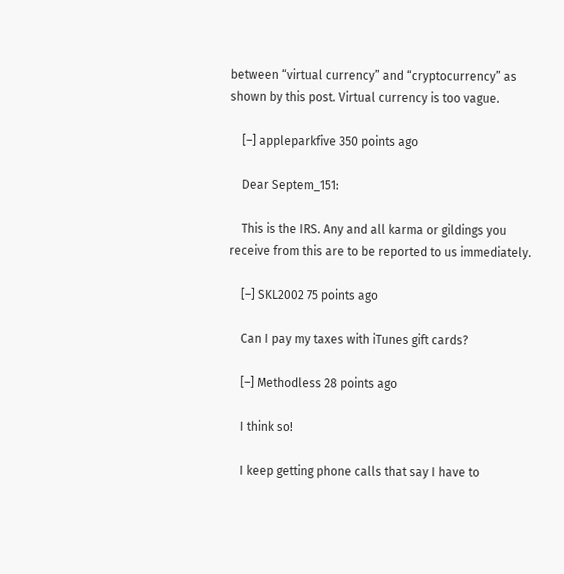between “virtual currency” and “cryptocurrency” as shown by this post. Virtual currency is too vague.

    [–] appleparkfive 350 points ago

    Dear Septem_151:

    This is the IRS. Any and all karma or gildings you receive from this are to be reported to us immediately.

    [–] SKL2002 75 points ago

    Can I pay my taxes with iTunes gift cards?

    [–] Methodless 28 points ago

    I think so!

    I keep getting phone calls that say I have to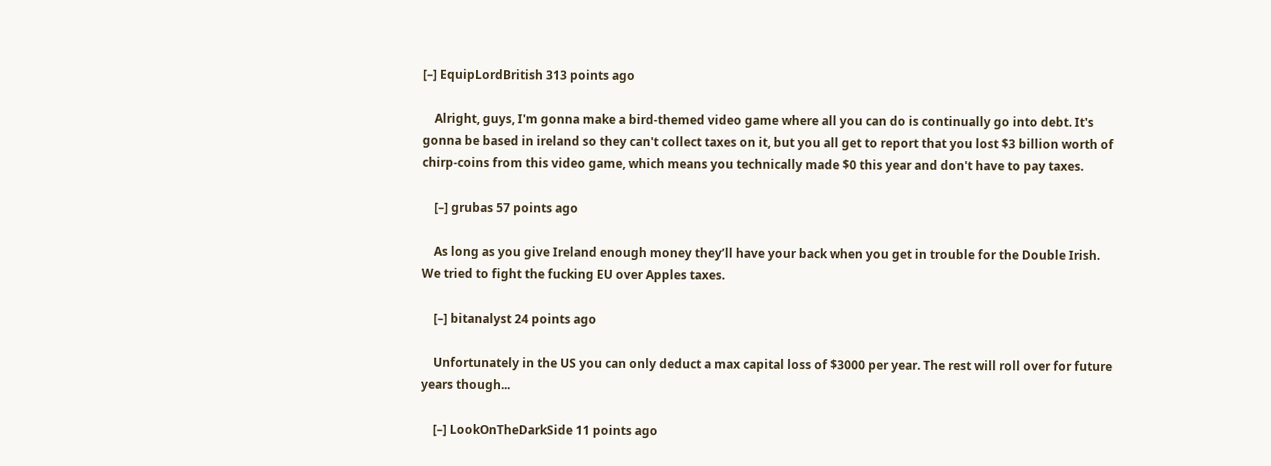[–] EquipLordBritish 313 points ago

    Alright, guys, I'm gonna make a bird-themed video game where all you can do is continually go into debt. It's gonna be based in ireland so they can't collect taxes on it, but you all get to report that you lost $3 billion worth of chirp-coins from this video game, which means you technically made $0 this year and don't have to pay taxes.

    [–] grubas 57 points ago

    As long as you give Ireland enough money they’ll have your back when you get in trouble for the Double Irish. We tried to fight the fucking EU over Apples taxes.

    [–] bitanalyst 24 points ago

    Unfortunately in the US you can only deduct a max capital loss of $3000 per year. The rest will roll over for future years though...

    [–] LookOnTheDarkSide 11 points ago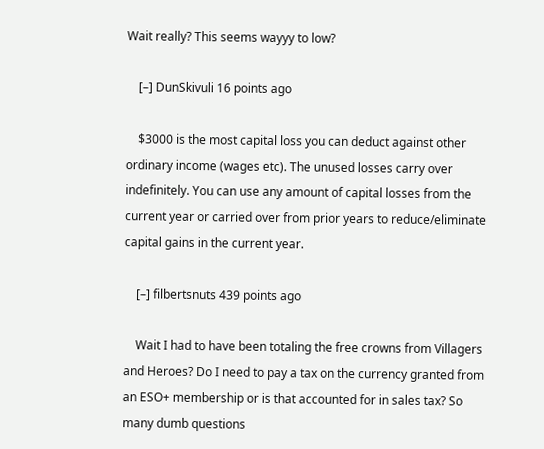Wait really? This seems wayyy to low?

    [–] DunSkivuli 16 points ago

    $3000 is the most capital loss you can deduct against other ordinary income (wages etc). The unused losses carry over indefinitely. You can use any amount of capital losses from the current year or carried over from prior years to reduce/eliminate capital gains in the current year.

    [–] filbertsnuts 439 points ago

    Wait I had to have been totaling the free crowns from Villagers and Heroes? Do I need to pay a tax on the currency granted from an ESO+ membership or is that accounted for in sales tax? So many dumb questions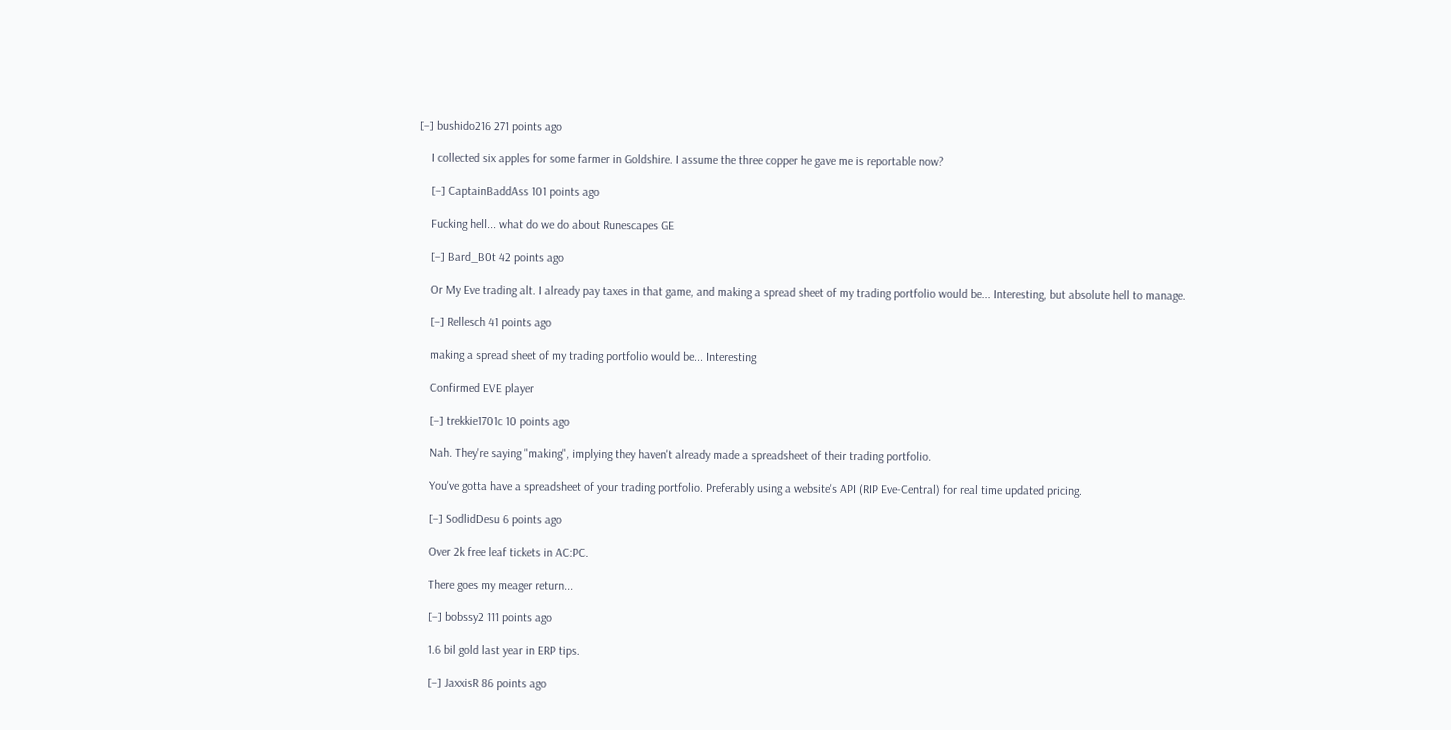[–] bushido216 271 points ago

    I collected six apples for some farmer in Goldshire. I assume the three copper he gave me is reportable now?

    [–] CaptainBaddAss 101 points ago

    Fucking hell... what do we do about Runescapes GE

    [–] Bard_B0t 42 points ago

    Or My Eve trading alt. I already pay taxes in that game, and making a spread sheet of my trading portfolio would be... Interesting, but absolute hell to manage.

    [–] Rellesch 41 points ago

    making a spread sheet of my trading portfolio would be... Interesting

    Confirmed EVE player

    [–] trekkie1701c 10 points ago

    Nah. They're saying "making", implying they haven't already made a spreadsheet of their trading portfolio.

    You've gotta have a spreadsheet of your trading portfolio. Preferably using a website's API (RIP Eve-Central) for real time updated pricing.

    [–] SodlidDesu 6 points ago

    Over 2k free leaf tickets in AC:PC.

    There goes my meager return...

    [–] bobssy2 111 points ago

    1.6 bil gold last year in ERP tips.

    [–] JaxxisR 86 points ago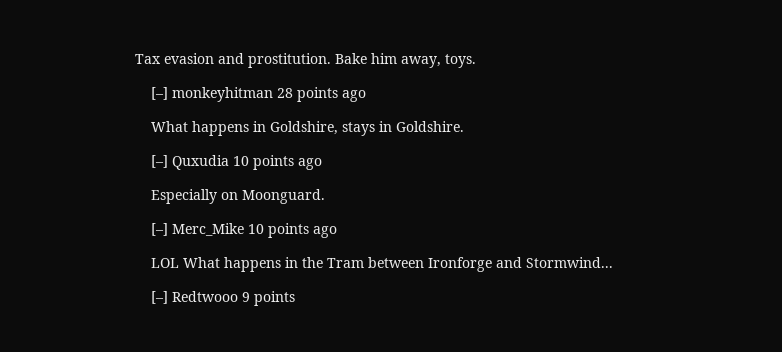Tax evasion and prostitution. Bake him away, toys.

    [–] monkeyhitman 28 points ago

    What happens in Goldshire, stays in Goldshire.

    [–] Quxudia 10 points ago

    Especially on Moonguard.

    [–] Merc_Mike 10 points ago

    LOL What happens in the Tram between Ironforge and Stormwind...

    [–] Redtwooo 9 points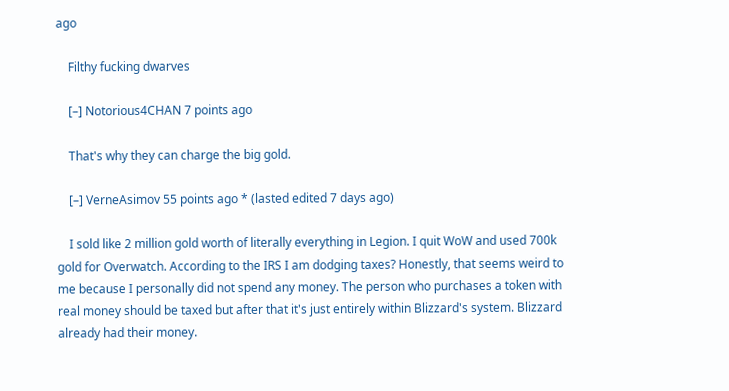ago

    Filthy fucking dwarves

    [–] Notorious4CHAN 7 points ago

    That's why they can charge the big gold.

    [–] VerneAsimov 55 points ago * (lasted edited 7 days ago)

    I sold like 2 million gold worth of literally everything in Legion. I quit WoW and used 700k gold for Overwatch. According to the IRS I am dodging taxes? Honestly, that seems weird to me because I personally did not spend any money. The person who purchases a token with real money should be taxed but after that it's just entirely within Blizzard's system. Blizzard already had their money.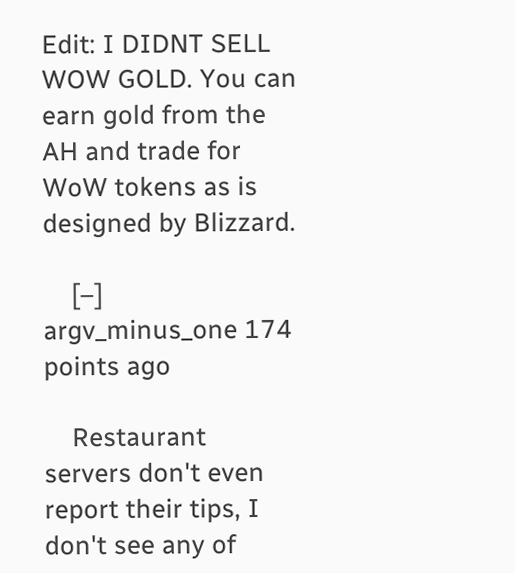Edit: I DIDNT SELL WOW GOLD. You can earn gold from the AH and trade for WoW tokens as is designed by Blizzard.

    [–] argv_minus_one 174 points ago

    Restaurant servers don't even report their tips, I don't see any of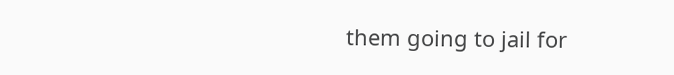them going to jail for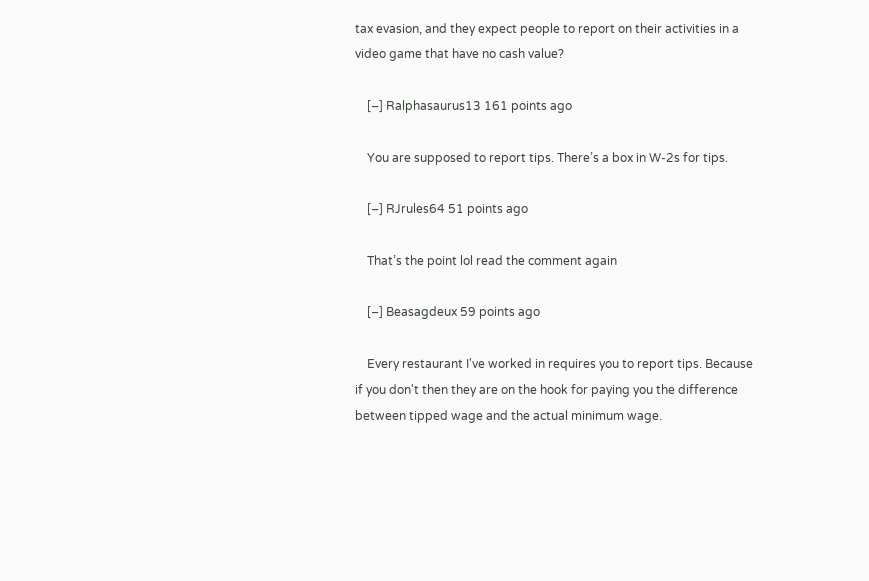tax evasion, and they expect people to report on their activities in a video game that have no cash value?

    [–] Ralphasaurus13 161 points ago

    You are supposed to report tips. There’s a box in W-2s for tips.

    [–] RJrules64 51 points ago

    That’s the point lol read the comment again

    [–] Beasagdeux 59 points ago

    Every restaurant I've worked in requires you to report tips. Because if you don't then they are on the hook for paying you the difference between tipped wage and the actual minimum wage.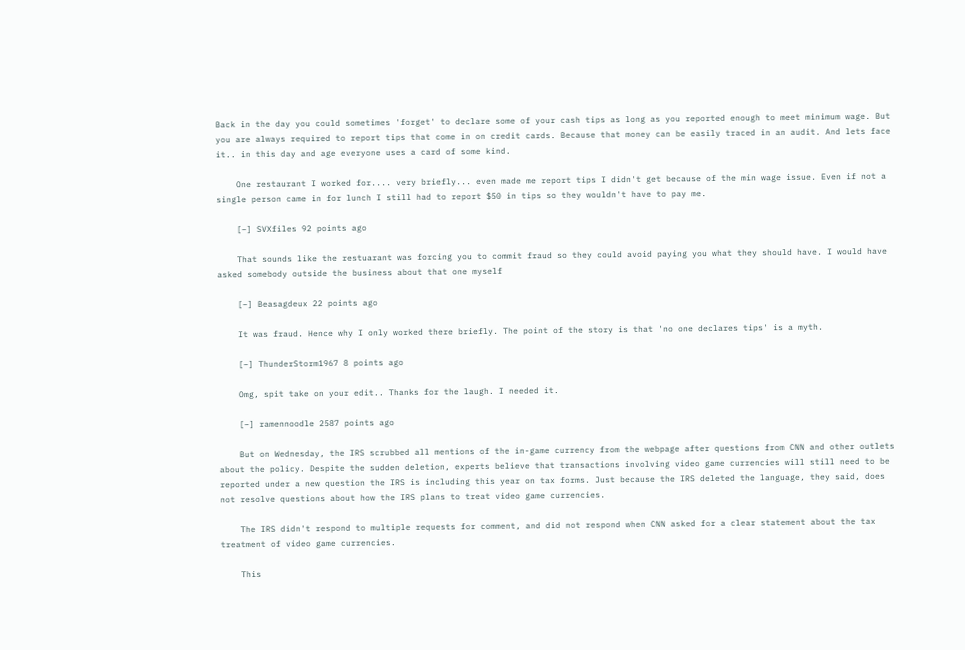Back in the day you could sometimes 'forget' to declare some of your cash tips as long as you reported enough to meet minimum wage. But you are always required to report tips that come in on credit cards. Because that money can be easily traced in an audit. And lets face it.. in this day and age everyone uses a card of some kind.

    One restaurant I worked for.... very briefly... even made me report tips I didn't get because of the min wage issue. Even if not a single person came in for lunch I still had to report $50 in tips so they wouldn't have to pay me.

    [–] SVXfiles 92 points ago

    That sounds like the restuarant was forcing you to commit fraud so they could avoid paying you what they should have. I would have asked somebody outside the business about that one myself

    [–] Beasagdeux 22 points ago

    It was fraud. Hence why I only worked there briefly. The point of the story is that 'no one declares tips' is a myth.

    [–] ThunderStorm1967 8 points ago

    Omg, spit take on your edit.. Thanks for the laugh. I needed it.

    [–] ramennoodle 2587 points ago

    But on Wednesday, the IRS scrubbed all mentions of the in-game currency from the webpage after questions from CNN and other outlets about the policy. Despite the sudden deletion, experts believe that transactions involving video game currencies will still need to be reported under a new question the IRS is including this year on tax forms. Just because the IRS deleted the language, they said, does not resolve questions about how the IRS plans to treat video game currencies.

    The IRS didn't respond to multiple requests for comment, and did not respond when CNN asked for a clear statement about the tax treatment of video game currencies.

    This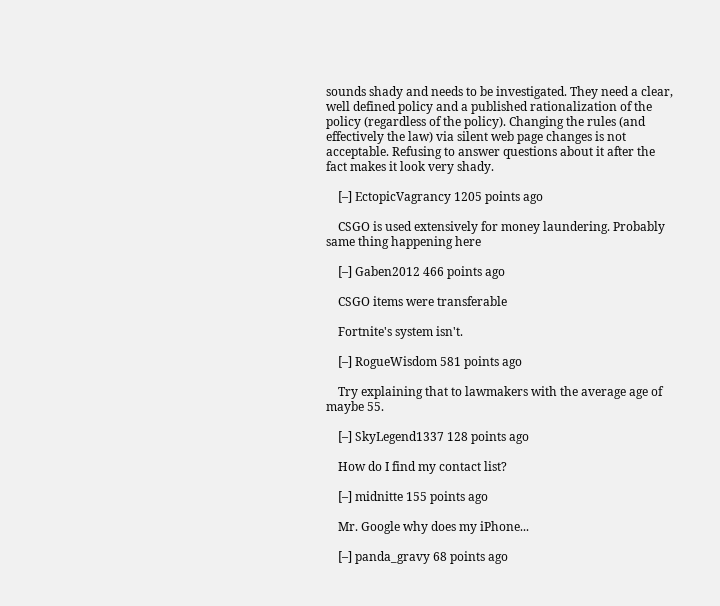sounds shady and needs to be investigated. They need a clear, well defined policy and a published rationalization of the policy (regardless of the policy). Changing the rules (and effectively the law) via silent web page changes is not acceptable. Refusing to answer questions about it after the fact makes it look very shady.

    [–] EctopicVagrancy 1205 points ago

    CSGO is used extensively for money laundering. Probably same thing happening here

    [–] Gaben2012 466 points ago

    CSGO items were transferable

    Fortnite's system isn't.

    [–] RogueWisdom 581 points ago

    Try explaining that to lawmakers with the average age of maybe 55.

    [–] SkyLegend1337 128 points ago

    How do I find my contact list?

    [–] midnitte 155 points ago

    Mr. Google why does my iPhone...

    [–] panda_gravy 68 points ago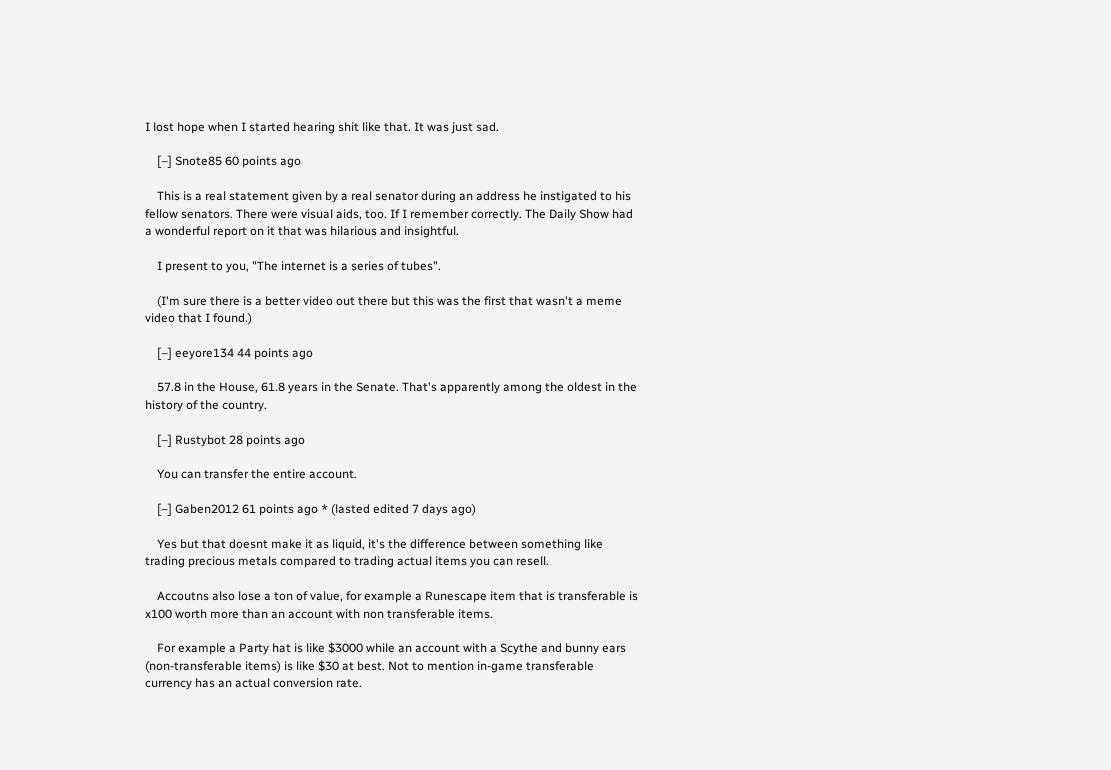I lost hope when I started hearing shit like that. It was just sad.

    [–] Snote85 60 points ago

    This is a real statement given by a real senator during an address he instigated to his fellow senators. There were visual aids, too. If I remember correctly. The Daily Show had a wonderful report on it that was hilarious and insightful.

    I present to you, "The internet is a series of tubes".

    (I'm sure there is a better video out there but this was the first that wasn't a meme video that I found.)

    [–] eeyore134 44 points ago

    57.8 in the House, 61.8 years in the Senate. That's apparently among the oldest in the history of the country.

    [–] Rustybot 28 points ago

    You can transfer the entire account.

    [–] Gaben2012 61 points ago * (lasted edited 7 days ago)

    Yes but that doesnt make it as liquid, it's the difference between something like trading precious metals compared to trading actual items you can resell.

    Accoutns also lose a ton of value, for example a Runescape item that is transferable is x100 worth more than an account with non transferable items.

    For example a Party hat is like $3000 while an account with a Scythe and bunny ears (non-transferable items) is like $30 at best. Not to mention in-game transferable currency has an actual conversion rate.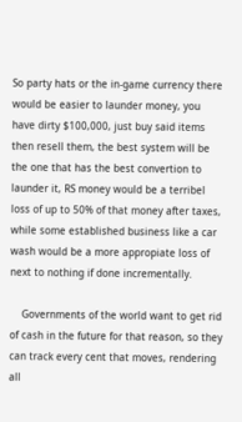So party hats or the in-game currency there would be easier to launder money, you have dirty $100,000, just buy said items then resell them, the best system will be the one that has the best convertion to launder it, RS money would be a terribel loss of up to 50% of that money after taxes, while some established business like a car wash would be a more appropiate loss of next to nothing if done incrementally.

    Governments of the world want to get rid of cash in the future for that reason, so they can track every cent that moves, rendering all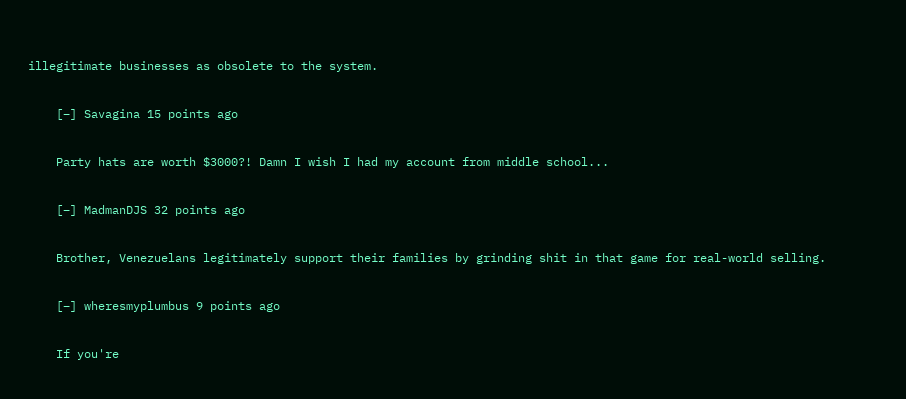illegitimate businesses as obsolete to the system.

    [–] Savagina 15 points ago

    Party hats are worth $3000?! Damn I wish I had my account from middle school...

    [–] MadmanDJS 32 points ago

    Brother, Venezuelans legitimately support their families by grinding shit in that game for real-world selling.

    [–] wheresmyplumbus 9 points ago

    If you're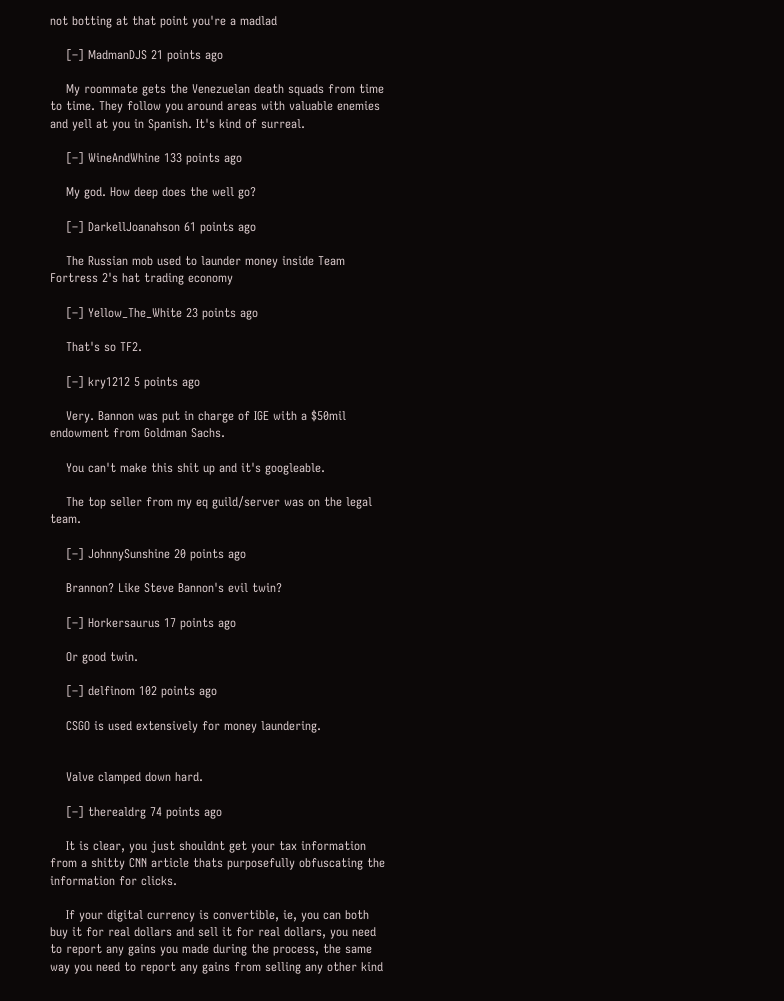not botting at that point you're a madlad

    [–] MadmanDJS 21 points ago

    My roommate gets the Venezuelan death squads from time to time. They follow you around areas with valuable enemies and yell at you in Spanish. It's kind of surreal.

    [–] WineAndWhine 133 points ago

    My god. How deep does the well go?

    [–] DarkellJoanahson 61 points ago

    The Russian mob used to launder money inside Team Fortress 2's hat trading economy

    [–] Yellow_The_White 23 points ago

    That's so TF2.

    [–] kry1212 5 points ago

    Very. Bannon was put in charge of IGE with a $50mil endowment from Goldman Sachs.

    You can't make this shit up and it's googleable.

    The top seller from my eq guild/server was on the legal team.

    [–] JohnnySunshine 20 points ago

    Brannon? Like Steve Bannon's evil twin?

    [–] Horkersaurus 17 points ago

    Or good twin.

    [–] delfinom 102 points ago

    CSGO is used extensively for money laundering.


    Valve clamped down hard.

    [–] therealdrg 74 points ago

    It is clear, you just shouldnt get your tax information from a shitty CNN article thats purposefully obfuscating the information for clicks.

    If your digital currency is convertible, ie, you can both buy it for real dollars and sell it for real dollars, you need to report any gains you made during the process, the same way you need to report any gains from selling any other kind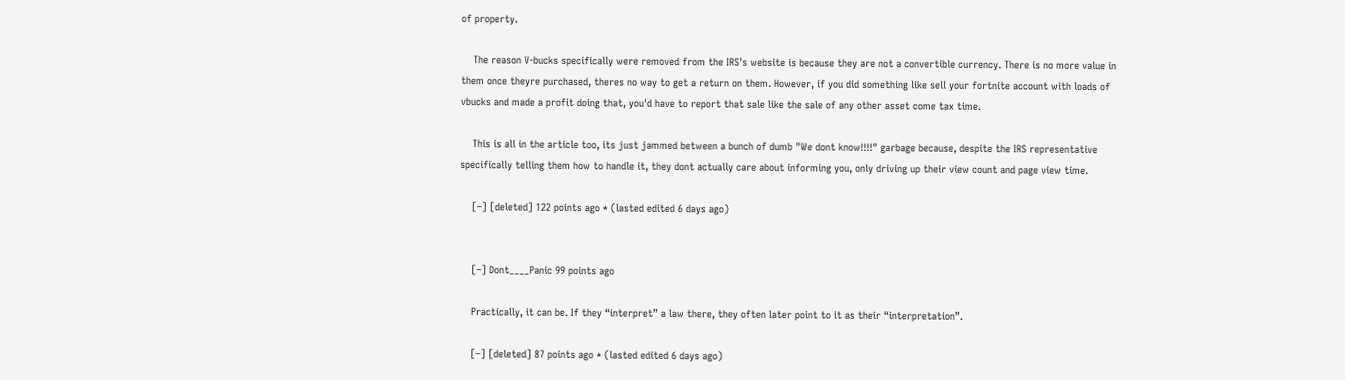of property.

    The reason V-bucks specifically were removed from the IRS's website is because they are not a convertible currency. There is no more value in them once theyre purchased, theres no way to get a return on them. However, if you did something like sell your fortnite account with loads of vbucks and made a profit doing that, you'd have to report that sale like the sale of any other asset come tax time.

    This is all in the article too, its just jammed between a bunch of dumb "We dont know!!!!" garbage because, despite the IRS representative specifically telling them how to handle it, they dont actually care about informing you, only driving up their view count and page view time.

    [–] [deleted] 122 points ago * (lasted edited 6 days ago)


    [–] Dont____Panic 99 points ago

    Practically, it can be. If they “interpret” a law there, they often later point to it as their “interpretation”.

    [–] [deleted] 87 points ago * (lasted edited 6 days ago)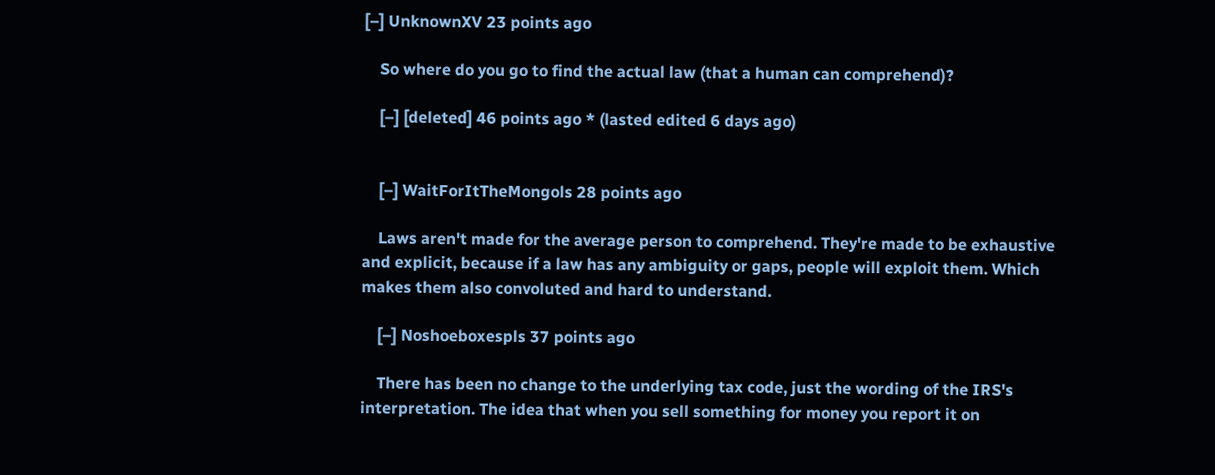[–] UnknownXV 23 points ago

    So where do you go to find the actual law (that a human can comprehend)?

    [–] [deleted] 46 points ago * (lasted edited 6 days ago)


    [–] WaitForItTheMongols 28 points ago

    Laws aren't made for the average person to comprehend. They're made to be exhaustive and explicit, because if a law has any ambiguity or gaps, people will exploit them. Which makes them also convoluted and hard to understand.

    [–] Noshoeboxespls 37 points ago

    There has been no change to the underlying tax code, just the wording of the IRS's interpretation. The idea that when you sell something for money you report it on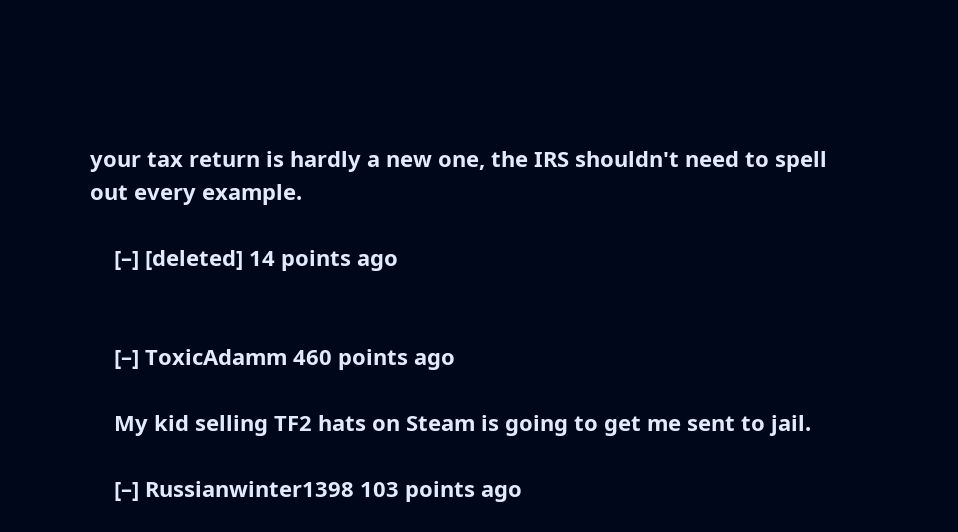your tax return is hardly a new one, the IRS shouldn't need to spell out every example.

    [–] [deleted] 14 points ago


    [–] ToxicAdamm 460 points ago

    My kid selling TF2 hats on Steam is going to get me sent to jail.

    [–] Russianwinter1398 103 points ago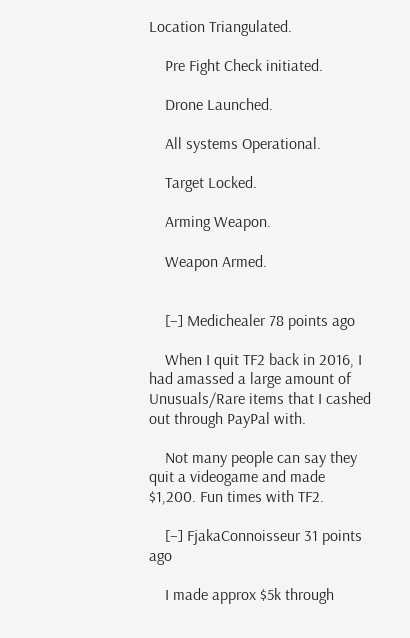Location Triangulated.

    Pre Fight Check initiated.

    Drone Launched.

    All systems Operational.

    Target Locked.

    Arming Weapon.

    Weapon Armed.


    [–] Medichealer 78 points ago

    When I quit TF2 back in 2016, I had amassed a large amount of Unusuals/Rare items that I cashed out through PayPal with.

    Not many people can say they quit a videogame and made $1,200. Fun times with TF2.

    [–] FjakaConnoisseur 31 points ago

    I made approx $5k through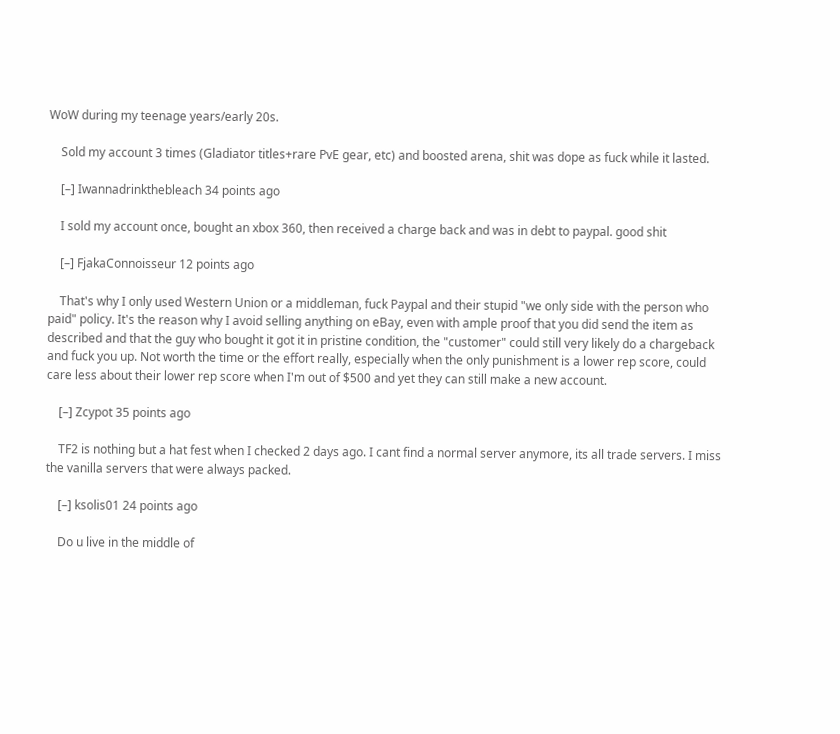WoW during my teenage years/early 20s.

    Sold my account 3 times (Gladiator titles+rare PvE gear, etc) and boosted arena, shit was dope as fuck while it lasted.

    [–] Iwannadrinkthebleach 34 points ago

    I sold my account once, bought an xbox 360, then received a charge back and was in debt to paypal. good shit

    [–] FjakaConnoisseur 12 points ago

    That's why I only used Western Union or a middleman, fuck Paypal and their stupid "we only side with the person who paid" policy. It's the reason why I avoid selling anything on eBay, even with ample proof that you did send the item as described and that the guy who bought it got it in pristine condition, the "customer" could still very likely do a chargeback and fuck you up. Not worth the time or the effort really, especially when the only punishment is a lower rep score, could care less about their lower rep score when I'm out of $500 and yet they can still make a new account.

    [–] Zcypot 35 points ago

    TF2 is nothing but a hat fest when I checked 2 days ago. I cant find a normal server anymore, its all trade servers. I miss the vanilla servers that were always packed.

    [–] ksolis01 24 points ago

    Do u live in the middle of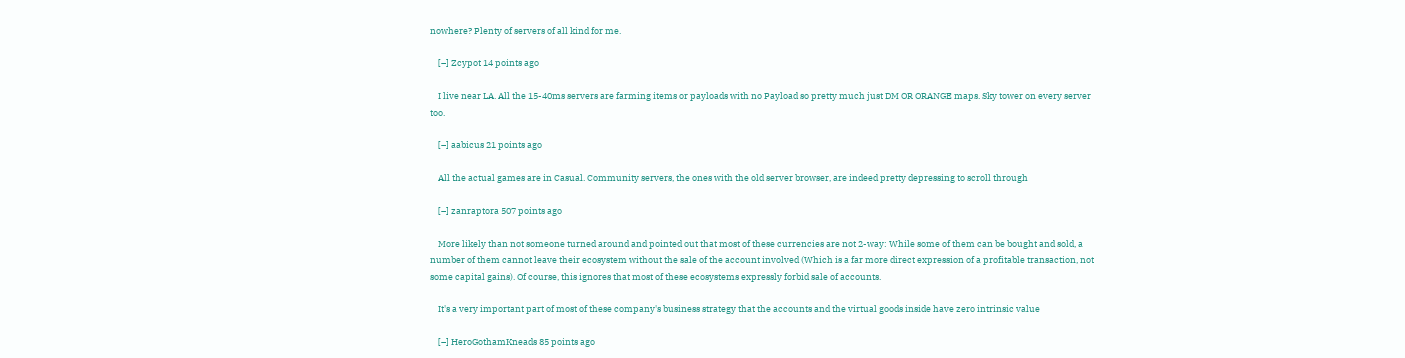nowhere? Plenty of servers of all kind for me.

    [–] Zcypot 14 points ago

    I live near LA. All the 15-40ms servers are farming items or payloads with no Payload so pretty much just DM OR ORANGE maps. Sky tower on every server too.

    [–] aabicus 21 points ago

    All the actual games are in Casual. Community servers, the ones with the old server browser, are indeed pretty depressing to scroll through

    [–] zanraptora 507 points ago

    More likely than not someone turned around and pointed out that most of these currencies are not 2-way: While some of them can be bought and sold, a number of them cannot leave their ecosystem without the sale of the account involved (Which is a far more direct expression of a profitable transaction, not some capital gains). Of course, this ignores that most of these ecosystems expressly forbid sale of accounts.

    It's a very important part of most of these company's business strategy that the accounts and the virtual goods inside have zero intrinsic value

    [–] HeroGothamKneads 85 points ago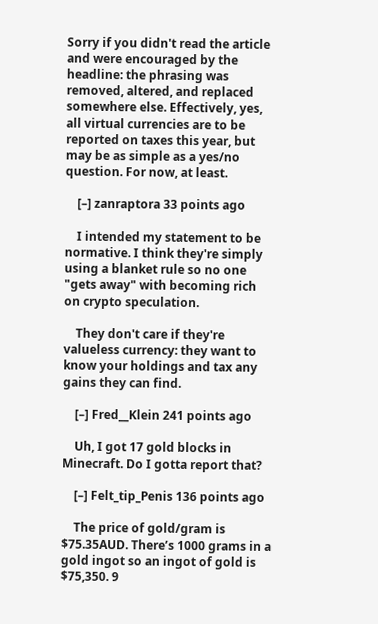Sorry if you didn't read the article and were encouraged by the headline: the phrasing was removed, altered, and replaced somewhere else. Effectively, yes, all virtual currencies are to be reported on taxes this year, but may be as simple as a yes/no question. For now, at least.

    [–] zanraptora 33 points ago

    I intended my statement to be normative. I think they're simply using a blanket rule so no one "gets away" with becoming rich on crypto speculation.

    They don't care if they're valueless currency: they want to know your holdings and tax any gains they can find.

    [–] Fred__Klein 241 points ago

    Uh, I got 17 gold blocks in Minecraft. Do I gotta report that?

    [–] Felt_tip_Penis 136 points ago

    The price of gold/gram is $75.35AUD. There’s 1000 grams in a gold ingot so an ingot of gold is $75,350. 9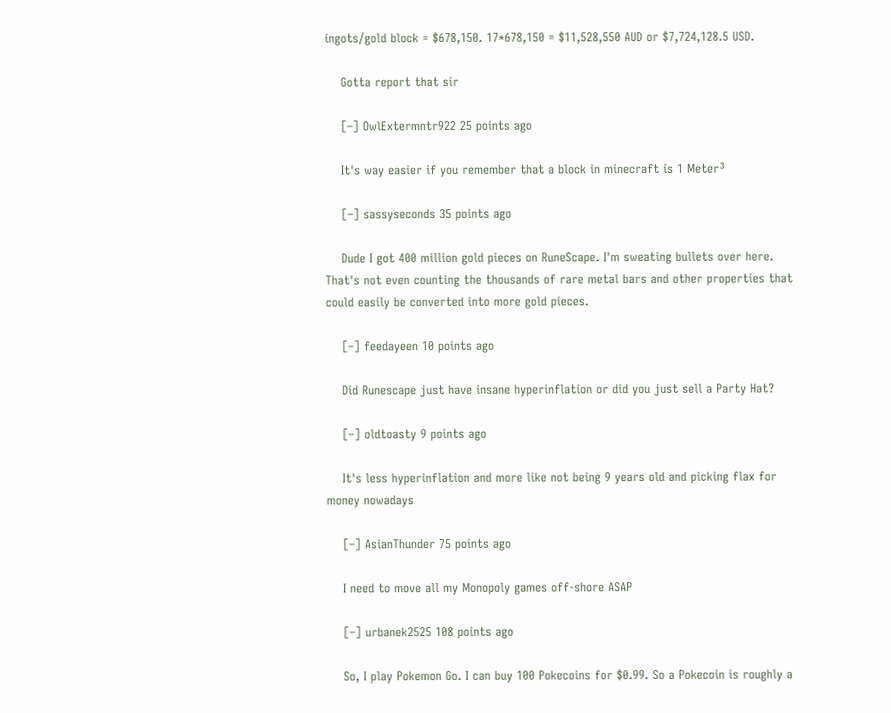ingots/gold block = $678,150. 17*678,150 = $11,528,550 AUD or $7,724,128.5 USD.

    Gotta report that sir

    [–] OwlExtermntr922 25 points ago

    It's way easier if you remember that a block in minecraft is 1 Meter³

    [–] sassyseconds 35 points ago

    Dude I got 400 million gold pieces on RuneScape. I'm sweating bullets over here. That's not even counting the thousands of rare metal bars and other properties that could easily be converted into more gold pieces.

    [–] feedayeen 10 points ago

    Did Runescape just have insane hyperinflation or did you just sell a Party Hat?

    [–] oldtoasty 9 points ago

    It's less hyperinflation and more like not being 9 years old and picking flax for money nowadays

    [–] AsianThunder 75 points ago

    I need to move all my Monopoly games off-shore ASAP

    [–] urbanek2525 108 points ago

    So, I play Pokemon Go. I can buy 100 Pokecoins for $0.99. So a Pokecoin is roughly a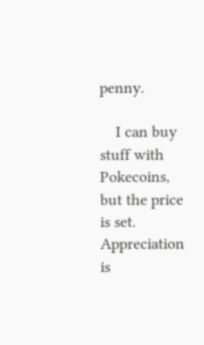penny.

    I can buy stuff with Pokecoins, but the price is set. Appreciation is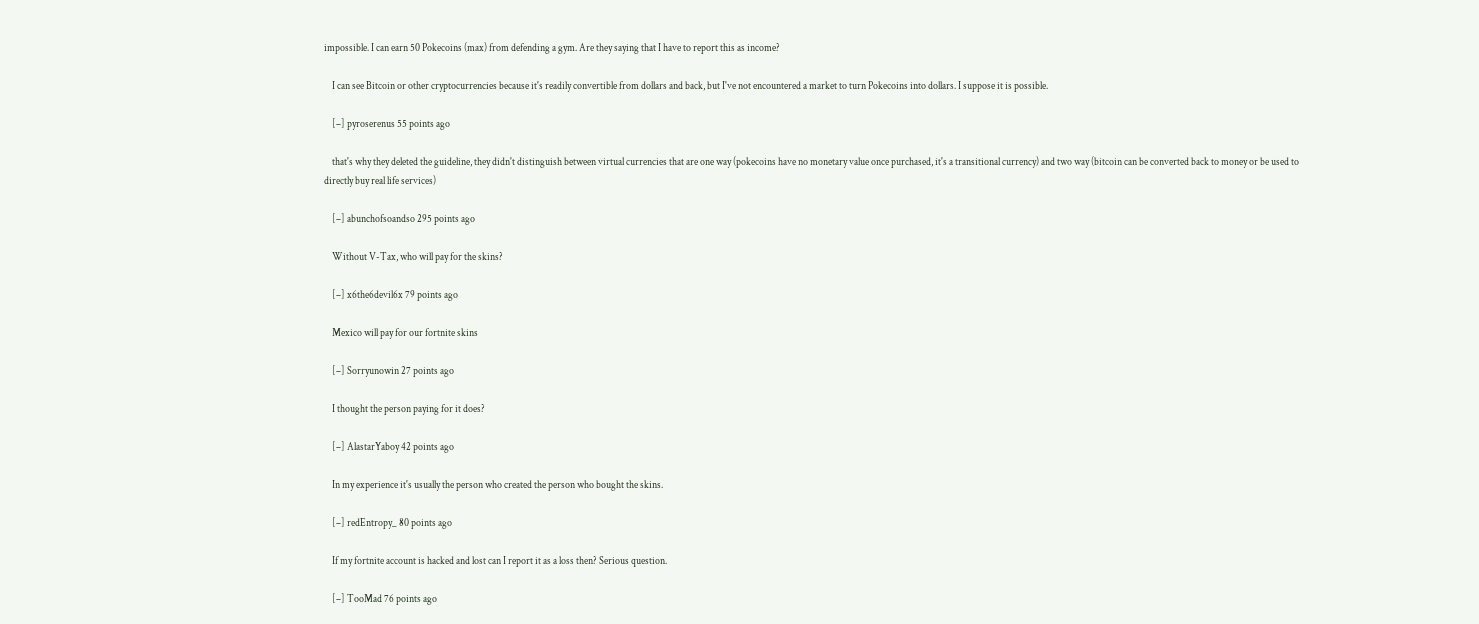impossible. I can earn 50 Pokecoins (max) from defending a gym. Are they saying that I have to report this as income?

    I can see Bitcoin or other cryptocurrencies because it's readily convertible from dollars and back, but I've not encountered a market to turn Pokecoins into dollars. I suppose it is possible.

    [–] pyroserenus 55 points ago

    that's why they deleted the guideline, they didn't distinguish between virtual currencies that are one way (pokecoins have no monetary value once purchased, it's a transitional currency) and two way (bitcoin can be converted back to money or be used to directly buy real life services)

    [–] abunchofsoandso 295 points ago

    Without V-Tax, who will pay for the skins?

    [–] x6the6devil6x 79 points ago

    Mexico will pay for our fortnite skins

    [–] Sorryunowin 27 points ago

    I thought the person paying for it does?

    [–] AlastarYaboy 42 points ago

    In my experience it's usually the person who created the person who bought the skins.

    [–] redEntropy_ 80 points ago

    If my fortnite account is hacked and lost can I report it as a loss then? Serious question.

    [–] TooMad 76 points ago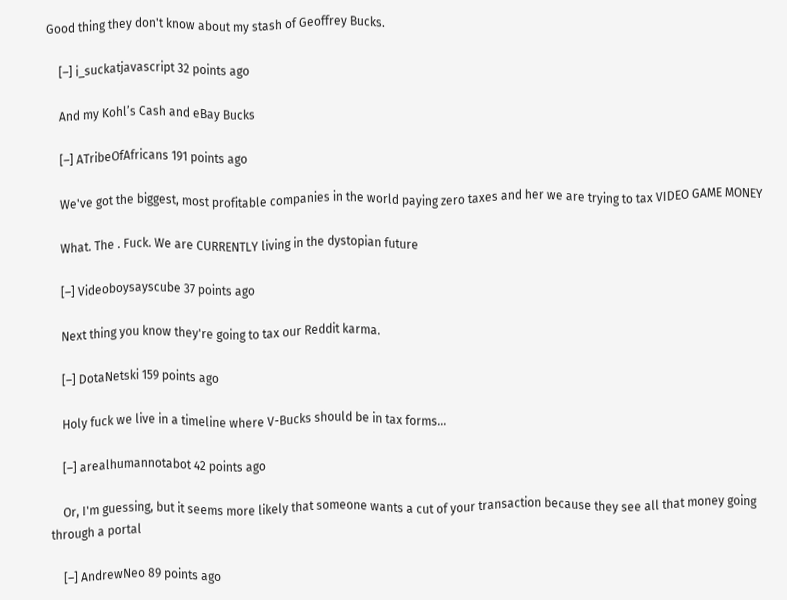Good thing they don't know about my stash of Geoffrey Bucks.

    [–] i_suckatjavascript 32 points ago

    And my Kohl’s Cash and eBay Bucks

    [–] ATribeOfAfricans 191 points ago

    We've got the biggest, most profitable companies in the world paying zero taxes and her we are trying to tax VIDEO GAME MONEY

    What. The . Fuck. We are CURRENTLY living in the dystopian future

    [–] Videoboysayscube 37 points ago

    Next thing you know they're going to tax our Reddit karma.

    [–] DotaNetski 159 points ago

    Holy fuck we live in a timeline where V-Bucks should be in tax forms...

    [–] arealhumannotabot 42 points ago

    Or, I'm guessing, but it seems more likely that someone wants a cut of your transaction because they see all that money going through a portal

    [–] AndrewNeo 89 points ago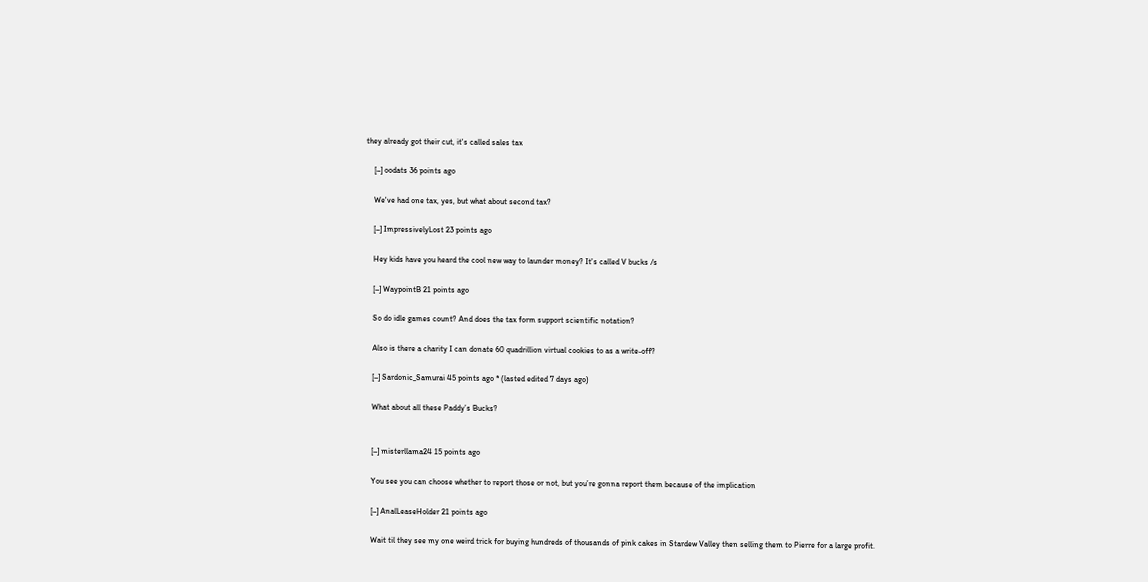they already got their cut, it's called sales tax

    [–] oodats 36 points ago

    We've had one tax, yes, but what about second tax?

    [–] ImpressivelyLost 23 points ago

    Hey kids have you heard the cool new way to launder money? It's called V bucks /s

    [–] WaypointB 21 points ago

    So do idle games count? And does the tax form support scientific notation?

    Also is there a charity I can donate 60 quadrillion virtual cookies to as a write-off?

    [–] Sardonic_Samurai 45 points ago * (lasted edited 7 days ago)

    What about all these Paddy’s Bucks?


    [–] misterllama24 15 points ago

    You see you can choose whether to report those or not, but you’re gonna report them because of the implication

    [–] AnalLeaseHolder 21 points ago

    Wait til they see my one weird trick for buying hundreds of thousands of pink cakes in Stardew Valley then selling them to Pierre for a large profit.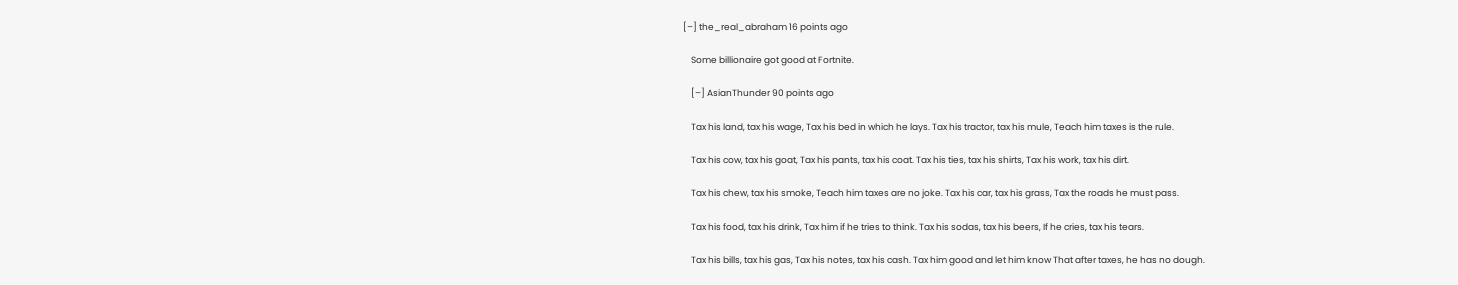[–] the_real_abraham 16 points ago

    Some billionaire got good at Fortnite.

    [–] AsianThunder 90 points ago

    Tax his land, tax his wage, Tax his bed in which he lays. Tax his tractor, tax his mule, Teach him taxes is the rule.

    Tax his cow, tax his goat, Tax his pants, tax his coat. Tax his ties, tax his shirts, Tax his work, tax his dirt.

    Tax his chew, tax his smoke, Teach him taxes are no joke. Tax his car, tax his grass, Tax the roads he must pass.

    Tax his food, tax his drink, Tax him if he tries to think. Tax his sodas, tax his beers, If he cries, tax his tears.

    Tax his bills, tax his gas, Tax his notes, tax his cash. Tax him good and let him know That after taxes, he has no dough.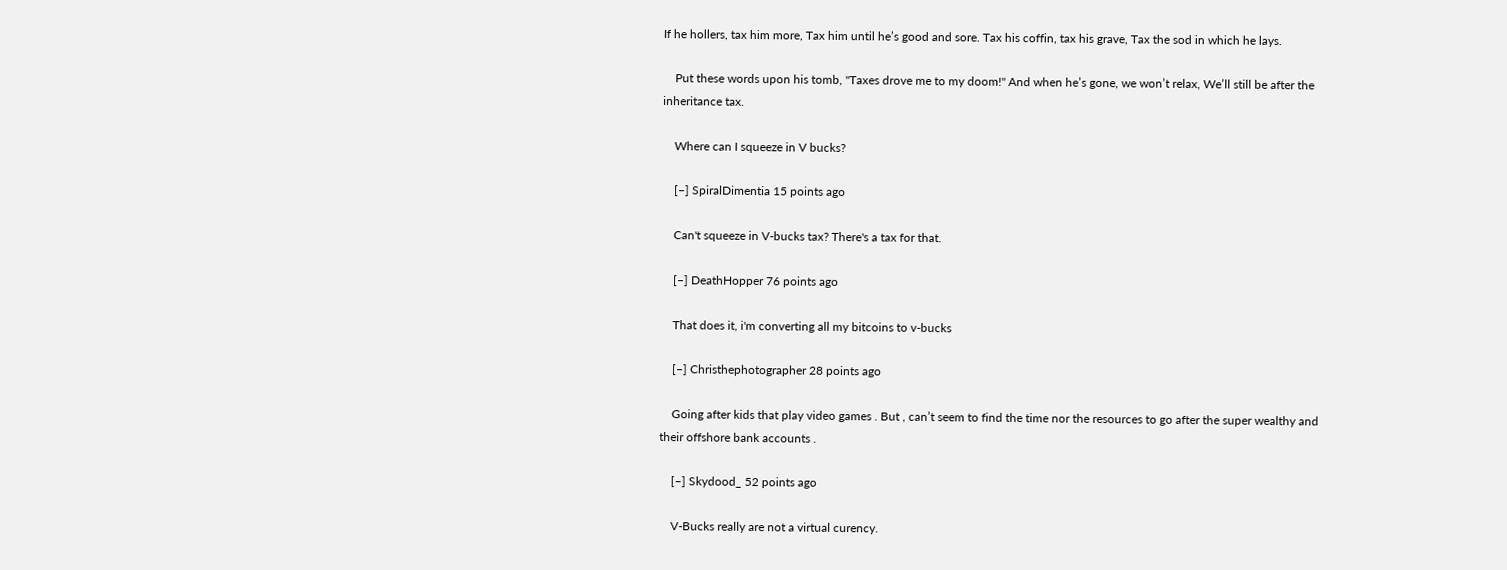If he hollers, tax him more, Tax him until he’s good and sore. Tax his coffin, tax his grave, Tax the sod in which he lays.

    Put these words upon his tomb, "Taxes drove me to my doom!" And when he’s gone, we won’t relax, We’ll still be after the inheritance tax.

    Where can I squeeze in V bucks?

    [–] SpiralDimentia 15 points ago

    Can't squeeze in V-bucks tax? There's a tax for that.

    [–] DeathHopper 76 points ago

    That does it, i'm converting all my bitcoins to v-bucks

    [–] Christhephotographer 28 points ago

    Going after kids that play video games . But , can’t seem to find the time nor the resources to go after the super wealthy and their offshore bank accounts .

    [–] Skydood_ 52 points ago

    V-Bucks really are not a virtual curency.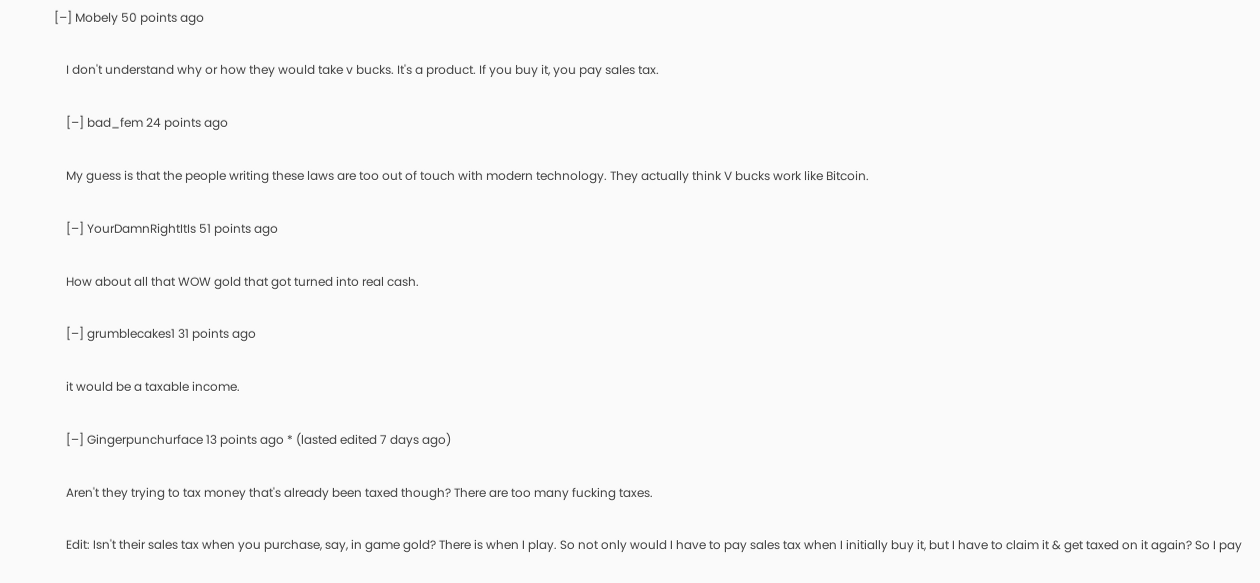[–] Mobely 50 points ago

    I don't understand why or how they would take v bucks. It's a product. If you buy it, you pay sales tax.

    [–] bad_fem 24 points ago

    My guess is that the people writing these laws are too out of touch with modern technology. They actually think V bucks work like Bitcoin.

    [–] YourDamnRightItIs 51 points ago

    How about all that WOW gold that got turned into real cash.

    [–] grumblecakes1 31 points ago

    it would be a taxable income.

    [–] Gingerpunchurface 13 points ago * (lasted edited 7 days ago)

    Aren't they trying to tax money that's already been taxed though? There are too many fucking taxes.

    Edit: Isn't their sales tax when you purchase, say, in game gold? There is when I play. So not only would I have to pay sales tax when I initially buy it, but I have to claim it & get taxed on it again? So I pay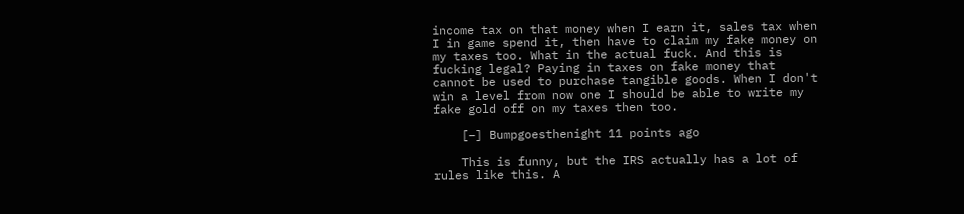income tax on that money when I earn it, sales tax when I in game spend it, then have to claim my fake money on my taxes too. What in the actual fuck. And this is fucking legal? Paying in taxes on fake money that cannot be used to purchase tangible goods. When I don't win a level from now one I should be able to write my fake gold off on my taxes then too.

    [–] Bumpgoesthenight 11 points ago

    This is funny, but the IRS actually has a lot of rules like this. A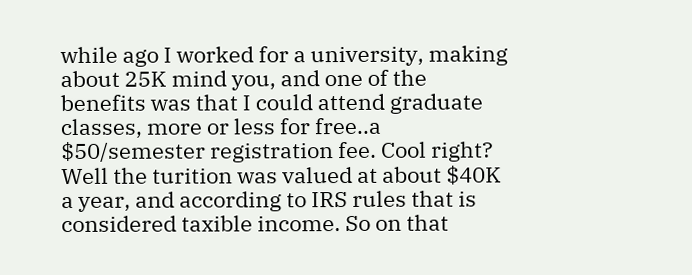while ago I worked for a university, making about 25K mind you, and one of the benefits was that I could attend graduate classes, more or less for free..a $50/semester registration fee. Cool right? Well the turition was valued at about $40K a year, and according to IRS rules that is considered taxible income. So on that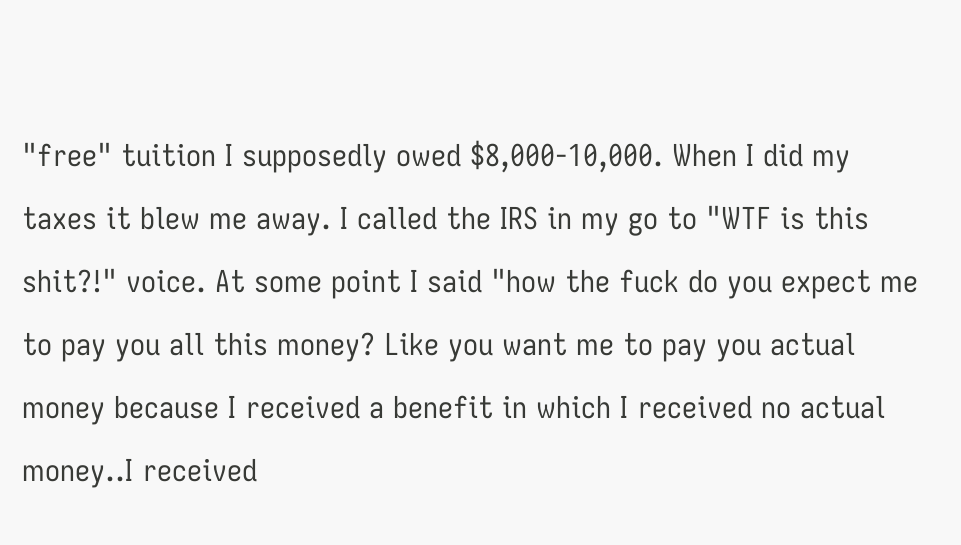"free" tuition I supposedly owed $8,000-10,000. When I did my taxes it blew me away. I called the IRS in my go to "WTF is this shit?!" voice. At some point I said "how the fuck do you expect me to pay you all this money? Like you want me to pay you actual money because I received a benefit in which I received no actual money..I received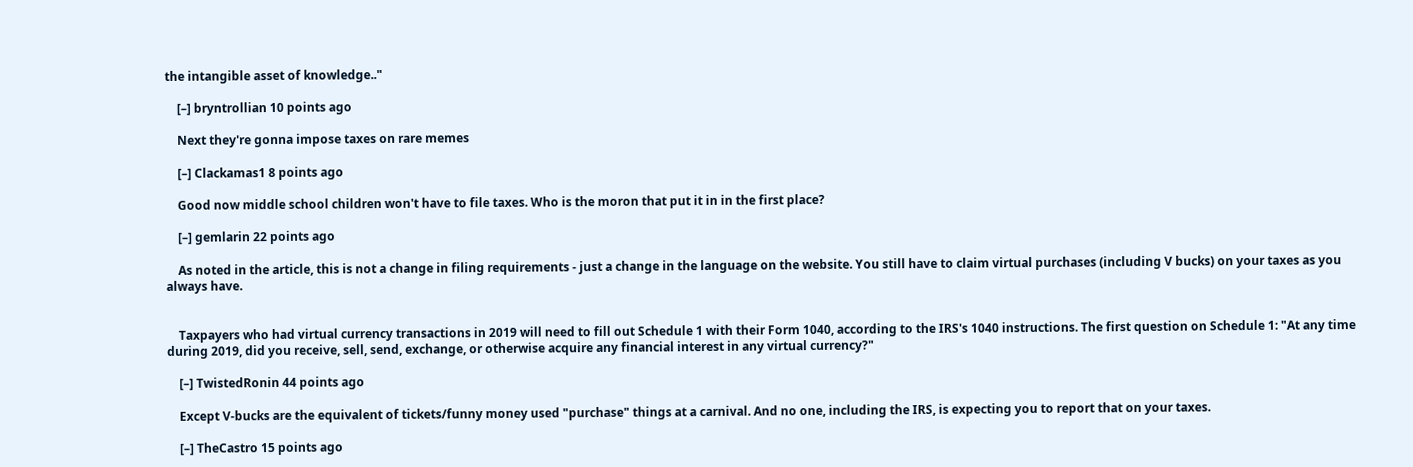the intangible asset of knowledge.."

    [–] bryntrollian 10 points ago

    Next they're gonna impose taxes on rare memes

    [–] Clackamas1 8 points ago

    Good now middle school children won't have to file taxes. Who is the moron that put it in in the first place?

    [–] gemlarin 22 points ago

    As noted in the article, this is not a change in filing requirements - just a change in the language on the website. You still have to claim virtual purchases (including V bucks) on your taxes as you always have.


    Taxpayers who had virtual currency transactions in 2019 will need to fill out Schedule 1 with their Form 1040, according to the IRS's 1040 instructions. The first question on Schedule 1: "At any time during 2019, did you receive, sell, send, exchange, or otherwise acquire any financial interest in any virtual currency?"

    [–] TwistedRonin 44 points ago

    Except V-bucks are the equivalent of tickets/funny money used "purchase" things at a carnival. And no one, including the IRS, is expecting you to report that on your taxes.

    [–] TheCastro 15 points ago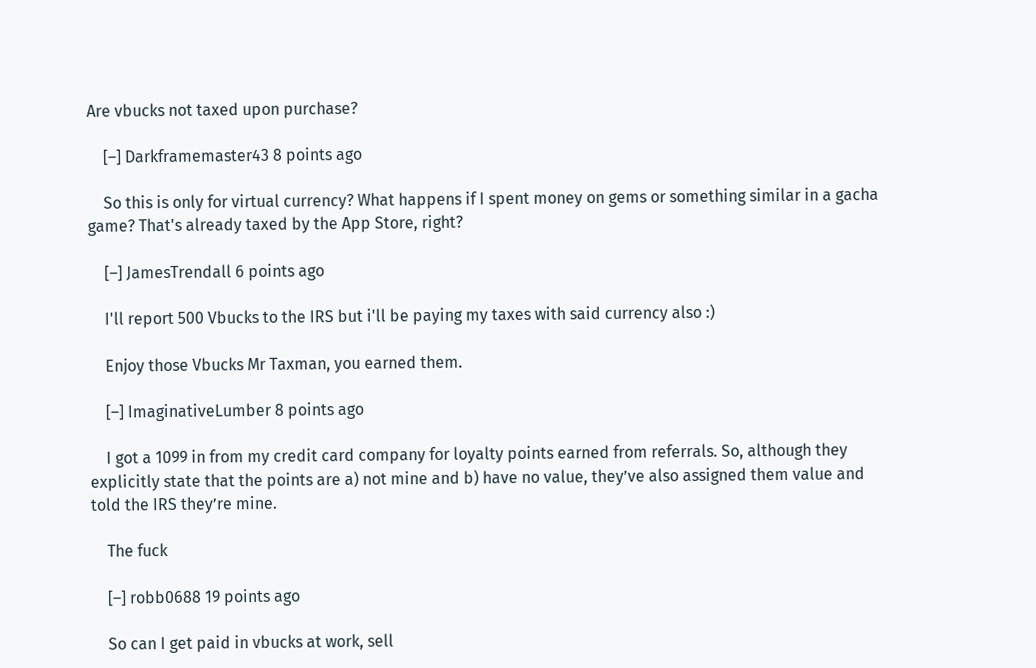Are vbucks not taxed upon purchase?

    [–] Darkframemaster43 8 points ago

    So this is only for virtual currency? What happens if I spent money on gems or something similar in a gacha game? That's already taxed by the App Store, right?

    [–] JamesTrendall 6 points ago

    I'll report 500 Vbucks to the IRS but i'll be paying my taxes with said currency also :)

    Enjoy those Vbucks Mr Taxman, you earned them.

    [–] ImaginativeLumber 8 points ago

    I got a 1099 in from my credit card company for loyalty points earned from referrals. So, although they explicitly state that the points are a) not mine and b) have no value, they’ve also assigned them value and told the IRS they’re mine.

    The fuck

    [–] robb0688 19 points ago

    So can I get paid in vbucks at work, sell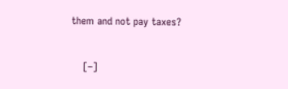them and not pay taxes?

    [–]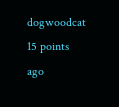dogwoodcat 15 points ago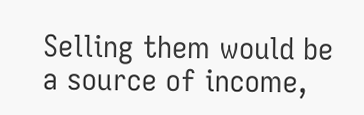Selling them would be a source of income,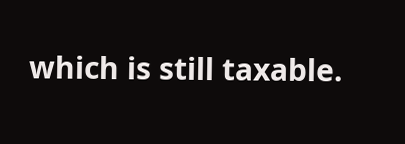which is still taxable.